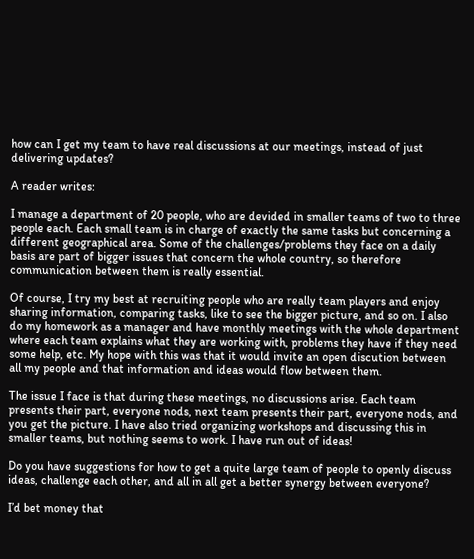how can I get my team to have real discussions at our meetings, instead of just delivering updates?

A reader writes:

I manage a department of 20 people, who are devided in smaller teams of two to three people each. Each small team is in charge of exactly the same tasks but concerning a different geographical area. Some of the challenges/problems they face on a daily basis are part of bigger issues that concern the whole country, so therefore communication between them is really essential.

Of course, I try my best at recruiting people who are really team players and enjoy sharing information, comparing tasks, like to see the bigger picture, and so on. I also do my homework as a manager and have monthly meetings with the whole department where each team explains what they are working with, problems they have if they need some help, etc. My hope with this was that it would invite an open discution between all my people and that information and ideas would flow between them.

The issue I face is that during these meetings, no discussions arise. Each team presents their part, everyone nods, next team presents their part, everyone nods, and you get the picture. I have also tried organizing workshops and discussing this in smaller teams, but nothing seems to work. I have run out of ideas!

Do you have suggestions for how to get a quite large team of people to openly discuss ideas, challenge each other, and all in all get a better synergy between everyone?

I’d bet money that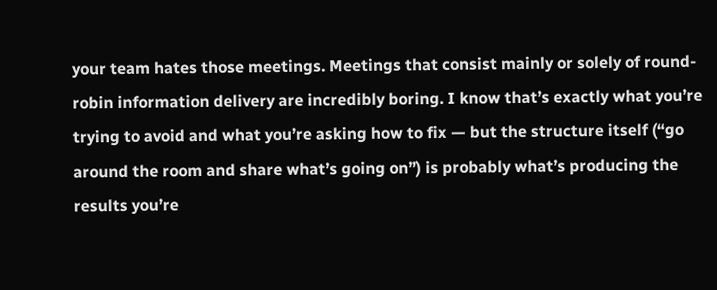your team hates those meetings. Meetings that consist mainly or solely of round-robin information delivery are incredibly boring. I know that’s exactly what you’re trying to avoid and what you’re asking how to fix — but the structure itself (“go around the room and share what’s going on”) is probably what’s producing the results you’re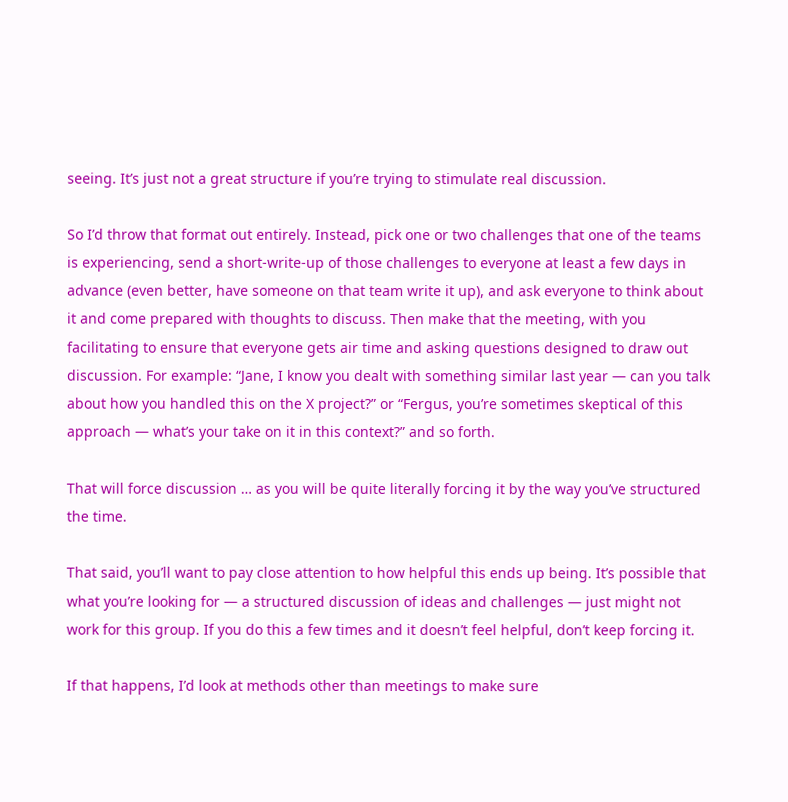seeing. It’s just not a great structure if you’re trying to stimulate real discussion.

So I’d throw that format out entirely. Instead, pick one or two challenges that one of the teams is experiencing, send a short-write-up of those challenges to everyone at least a few days in advance (even better, have someone on that team write it up), and ask everyone to think about it and come prepared with thoughts to discuss. Then make that the meeting, with you facilitating to ensure that everyone gets air time and asking questions designed to draw out discussion. For example: “Jane, I know you dealt with something similar last year — can you talk about how you handled this on the X project?” or “Fergus, you’re sometimes skeptical of this approach — what’s your take on it in this context?” and so forth.

That will force discussion … as you will be quite literally forcing it by the way you’ve structured the time.

That said, you’ll want to pay close attention to how helpful this ends up being. It’s possible that what you’re looking for — a structured discussion of ideas and challenges — just might not work for this group. If you do this a few times and it doesn’t feel helpful, don’t keep forcing it.

If that happens, I’d look at methods other than meetings to make sure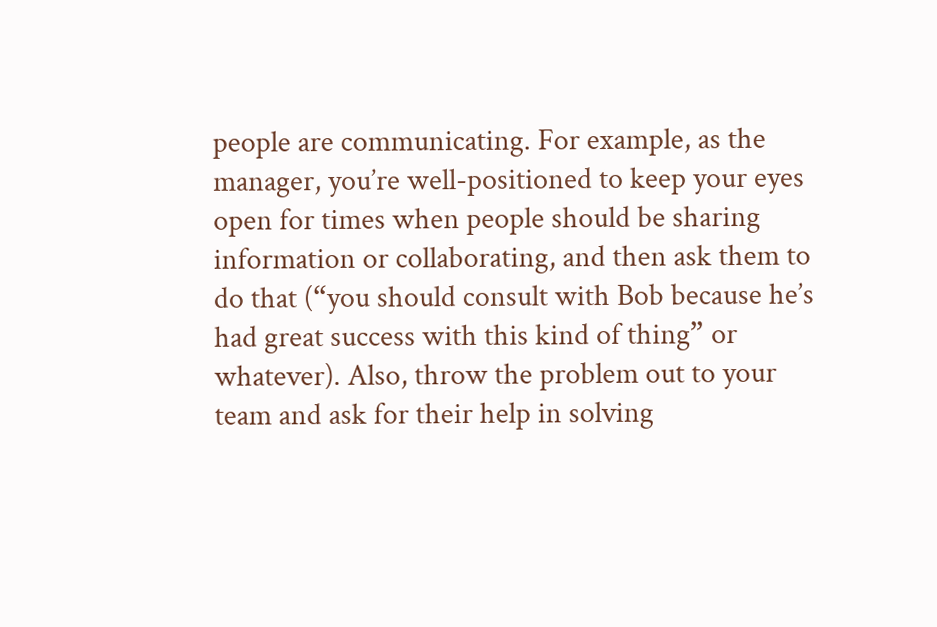people are communicating. For example, as the manager, you’re well-positioned to keep your eyes open for times when people should be sharing information or collaborating, and then ask them to do that (“you should consult with Bob because he’s had great success with this kind of thing” or whatever). Also, throw the problem out to your team and ask for their help in solving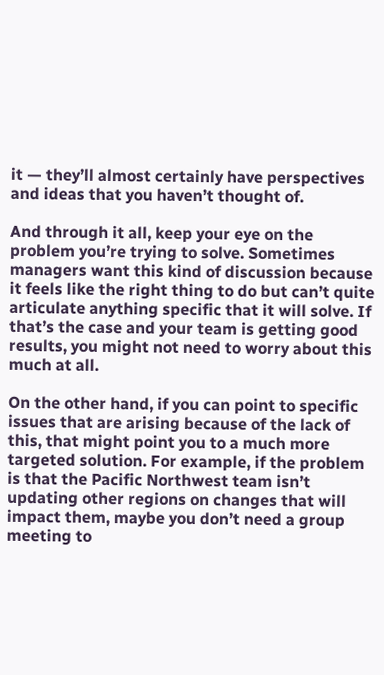it — they’ll almost certainly have perspectives and ideas that you haven’t thought of.

And through it all, keep your eye on the problem you’re trying to solve. Sometimes managers want this kind of discussion because it feels like the right thing to do but can’t quite articulate anything specific that it will solve. If that’s the case and your team is getting good results, you might not need to worry about this much at all.

On the other hand, if you can point to specific issues that are arising because of the lack of this, that might point you to a much more targeted solution. For example, if the problem is that the Pacific Northwest team isn’t updating other regions on changes that will impact them, maybe you don’t need a group meeting to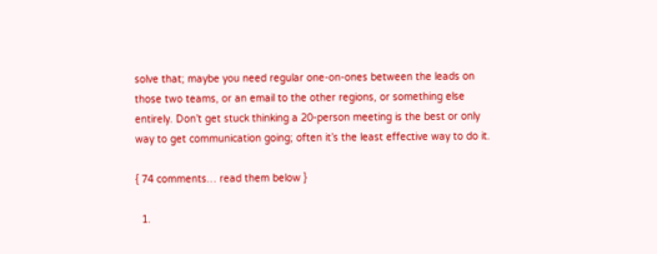solve that; maybe you need regular one-on-ones between the leads on those two teams, or an email to the other regions, or something else entirely. Don’t get stuck thinking a 20-person meeting is the best or only way to get communication going; often it’s the least effective way to do it.

{ 74 comments… read them below }

  1.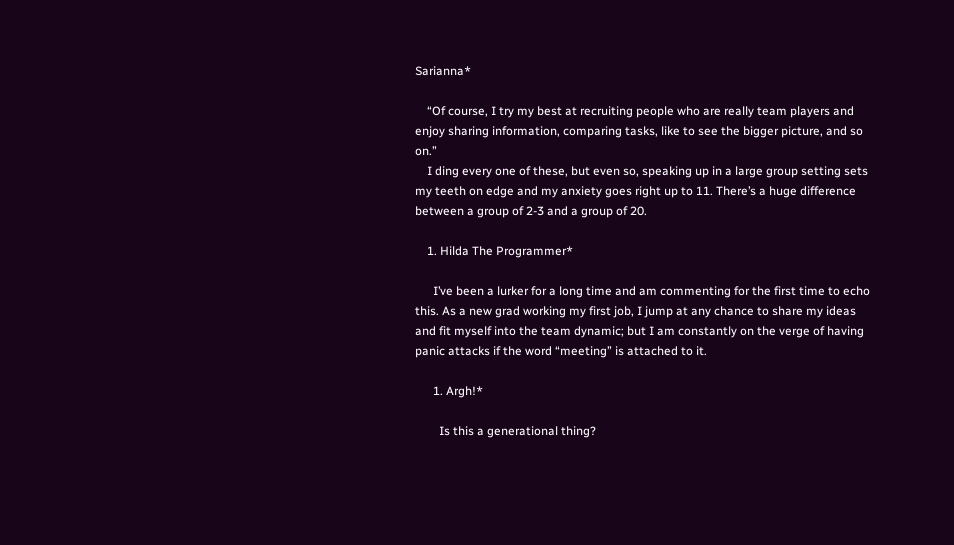Sarianna*

    “Of course, I try my best at recruiting people who are really team players and enjoy sharing information, comparing tasks, like to see the bigger picture, and so on.”
    I ding every one of these, but even so, speaking up in a large group setting sets my teeth on edge and my anxiety goes right up to 11. There’s a huge difference between a group of 2-3 and a group of 20.

    1. Hilda The Programmer*

      I’ve been a lurker for a long time and am commenting for the first time to echo this. As a new grad working my first job, I jump at any chance to share my ideas and fit myself into the team dynamic; but I am constantly on the verge of having panic attacks if the word “meeting” is attached to it.

      1. Argh!*

        Is this a generational thing?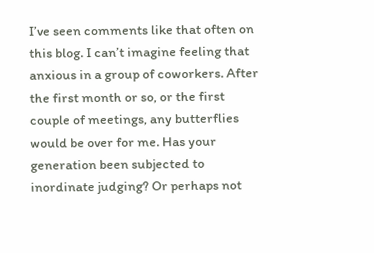I’ve seen comments like that often on this blog. I can’t imagine feeling that anxious in a group of coworkers. After the first month or so, or the first couple of meetings, any butterflies would be over for me. Has your generation been subjected to inordinate judging? Or perhaps not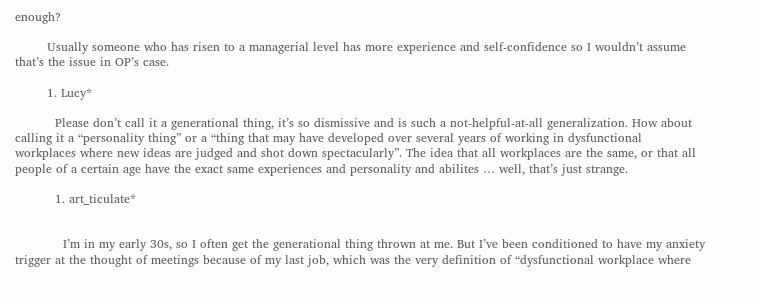enough?

        Usually someone who has risen to a managerial level has more experience and self-confidence so I wouldn’t assume that’s the issue in OP’s case.

        1. Lucy*

          Please don’t call it a generational thing, it’s so dismissive and is such a not-helpful-at-all generalization. How about calling it a “personality thing” or a “thing that may have developed over several years of working in dysfunctional workplaces where new ideas are judged and shot down spectacularly”. The idea that all workplaces are the same, or that all people of a certain age have the exact same experiences and personality and abilites … well, that’s just strange.

          1. art_ticulate*


            I’m in my early 30s, so I often get the generational thing thrown at me. But I’ve been conditioned to have my anxiety trigger at the thought of meetings because of my last job, which was the very definition of “dysfunctional workplace where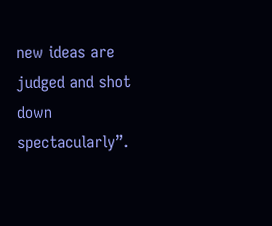new ideas are judged and shot down spectacularly”.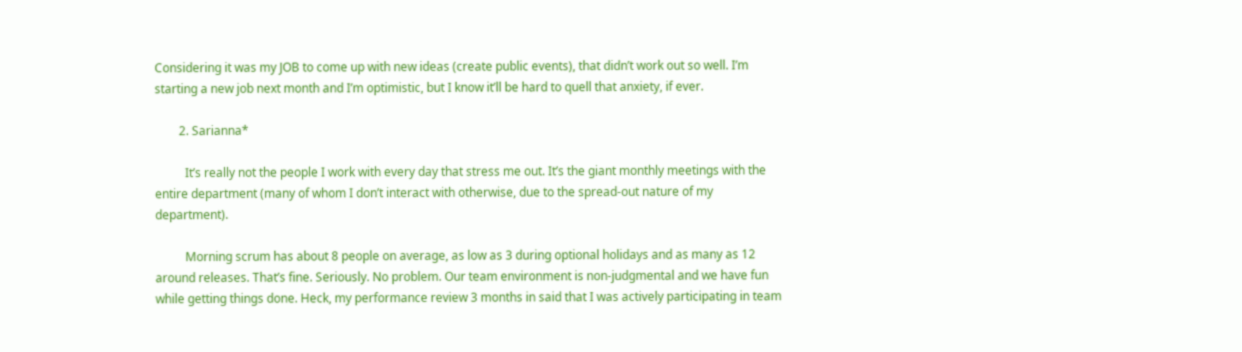Considering it was my JOB to come up with new ideas (create public events), that didn’t work out so well. I’m starting a new job next month and I’m optimistic, but I know it’ll be hard to quell that anxiety, if ever.

        2. Sarianna*

          It’s really not the people I work with every day that stress me out. It’s the giant monthly meetings with the entire department (many of whom I don’t interact with otherwise, due to the spread-out nature of my department).

          Morning scrum has about 8 people on average, as low as 3 during optional holidays and as many as 12 around releases. That’s fine. Seriously. No problem. Our team environment is non-judgmental and we have fun while getting things done. Heck, my performance review 3 months in said that I was actively participating in team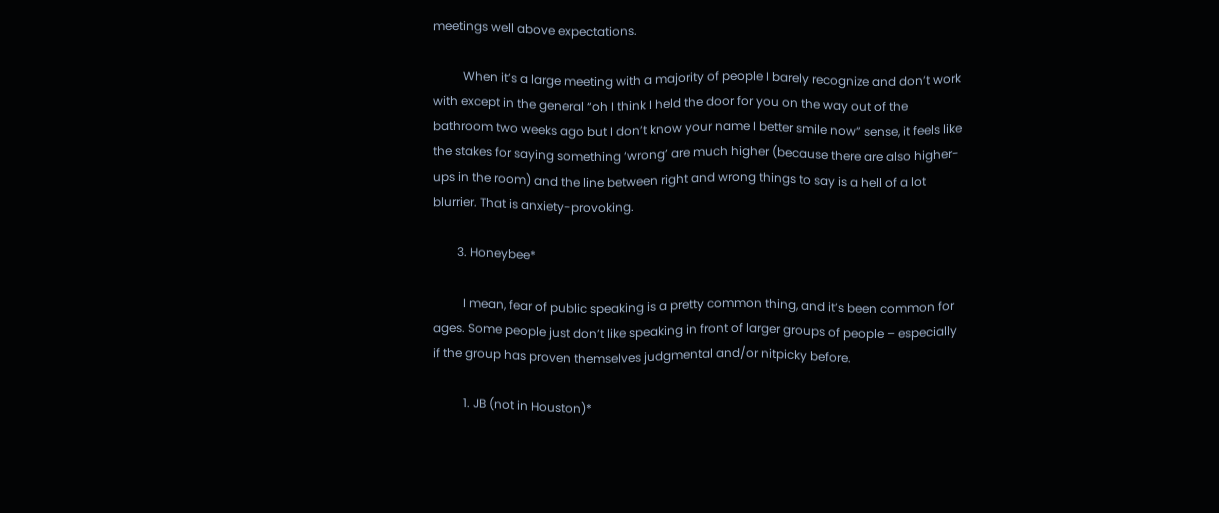meetings well above expectations.

          When it’s a large meeting with a majority of people I barely recognize and don’t work with except in the general “oh I think I held the door for you on the way out of the bathroom two weeks ago but I don’t know your name I better smile now” sense, it feels like the stakes for saying something ‘wrong’ are much higher (because there are also higher-ups in the room) and the line between right and wrong things to say is a hell of a lot blurrier. That is anxiety-provoking.

        3. Honeybee*

          I mean, fear of public speaking is a pretty common thing, and it’s been common for ages. Some people just don’t like speaking in front of larger groups of people – especially if the group has proven themselves judgmental and/or nitpicky before.

          1. JB (not in Houston)*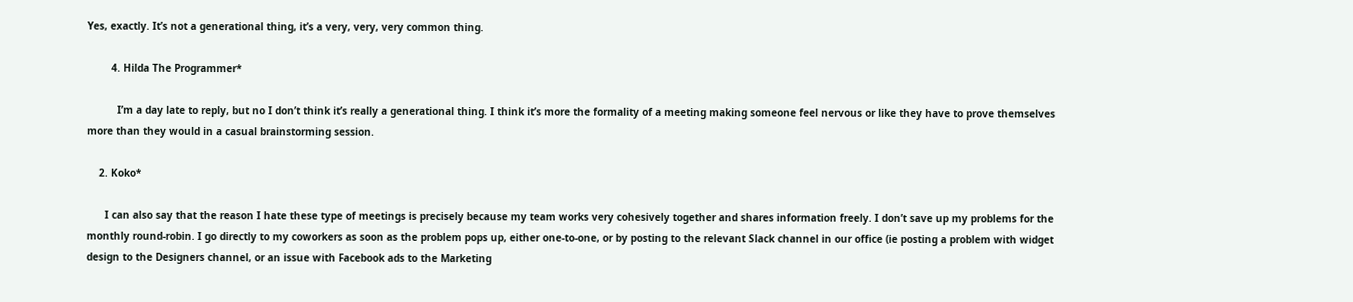Yes, exactly. It’s not a generational thing, it’s a very, very, very common thing.

        4. Hilda The Programmer*

          I’m a day late to reply, but no I don’t think it’s really a generational thing. I think it’s more the formality of a meeting making someone feel nervous or like they have to prove themselves more than they would in a casual brainstorming session.

    2. Koko*

      I can also say that the reason I hate these type of meetings is precisely because my team works very cohesively together and shares information freely. I don’t save up my problems for the monthly round-robin. I go directly to my coworkers as soon as the problem pops up, either one-to-one, or by posting to the relevant Slack channel in our office (ie posting a problem with widget design to the Designers channel, or an issue with Facebook ads to the Marketing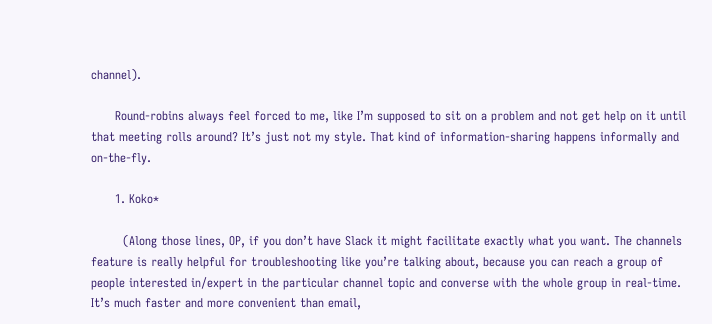channel).

      Round-robins always feel forced to me, like I’m supposed to sit on a problem and not get help on it until that meeting rolls around? It’s just not my style. That kind of information-sharing happens informally and on-the-fly.

      1. Koko*

        (Along those lines, OP, if you don’t have Slack it might facilitate exactly what you want. The channels feature is really helpful for troubleshooting like you’re talking about, because you can reach a group of people interested in/expert in the particular channel topic and converse with the whole group in real-time. It’s much faster and more convenient than email,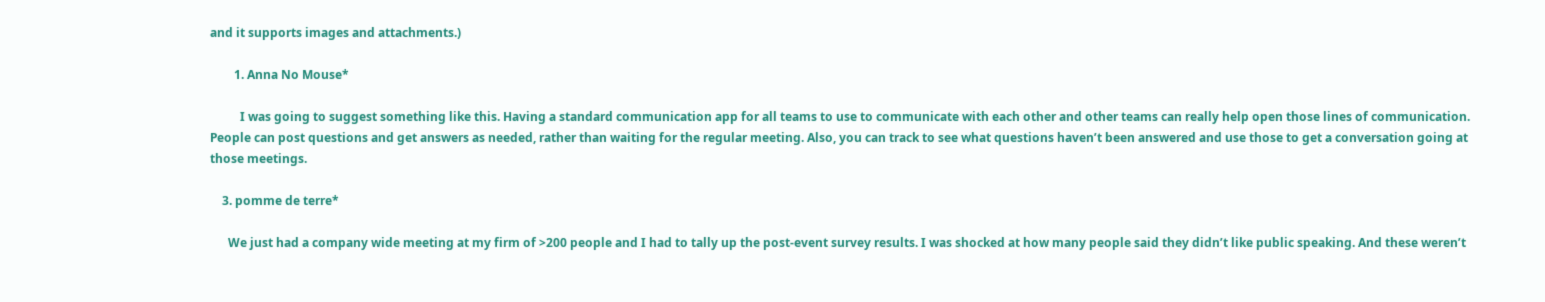and it supports images and attachments.)

        1. Anna No Mouse*

          I was going to suggest something like this. Having a standard communication app for all teams to use to communicate with each other and other teams can really help open those lines of communication. People can post questions and get answers as needed, rather than waiting for the regular meeting. Also, you can track to see what questions haven’t been answered and use those to get a conversation going at those meetings.

    3. pomme de terre*

      We just had a company wide meeting at my firm of >200 people and I had to tally up the post-event survey results. I was shocked at how many people said they didn’t like public speaking. And these weren’t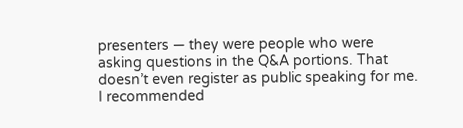presenters — they were people who were asking questions in the Q&A portions. That doesn’t even register as public speaking for me. I recommended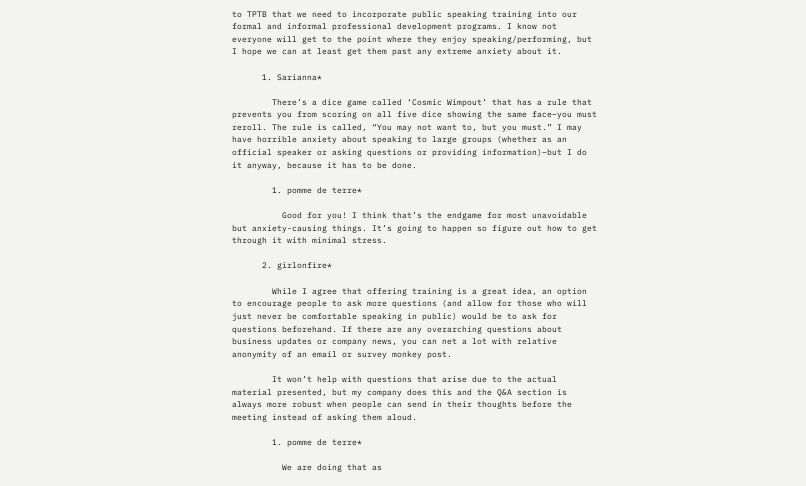to TPTB that we need to incorporate public speaking training into our formal and informal professional development programs. I know not everyone will get to the point where they enjoy speaking/performing, but I hope we can at least get them past any extreme anxiety about it.

      1. Sarianna*

        There’s a dice game called ‘Cosmic Wimpout’ that has a rule that prevents you from scoring on all five dice showing the same face–you must reroll. The rule is called, “You may not want to, but you must.” I may have horrible anxiety about speaking to large groups (whether as an official speaker or asking questions or providing information)–but I do it anyway, because it has to be done.

        1. pomme de terre*

          Good for you! I think that’s the endgame for most unavoidable but anxiety-causing things. It’s going to happen so figure out how to get through it with minimal stress.

      2. girlonfire*

        While I agree that offering training is a great idea, an option to encourage people to ask more questions (and allow for those who will just never be comfortable speaking in public) would be to ask for questions beforehand. If there are any overarching questions about business updates or company news, you can net a lot with relative anonymity of an email or survey monkey post.

        It won’t help with questions that arise due to the actual material presented, but my company does this and the Q&A section is always more robust when people can send in their thoughts before the meeting instead of asking them aloud.

        1. pomme de terre*

          We are doing that as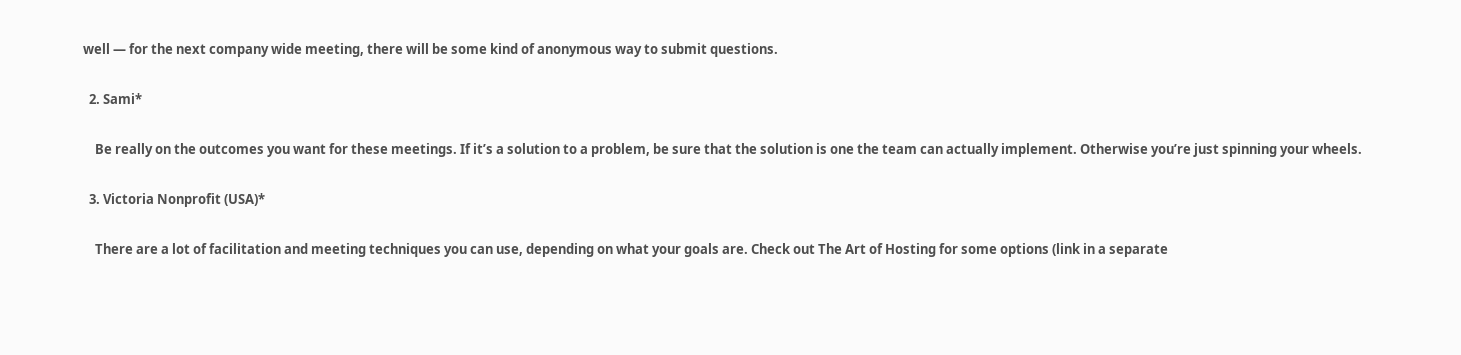well — for the next company wide meeting, there will be some kind of anonymous way to submit questions.

  2. Sami*

    Be really on the outcomes you want for these meetings. If it’s a solution to a problem, be sure that the solution is one the team can actually implement. Otherwise you’re just spinning your wheels.

  3. Victoria Nonprofit (USA)*

    There are a lot of facilitation and meeting techniques you can use, depending on what your goals are. Check out The Art of Hosting for some options (link in a separate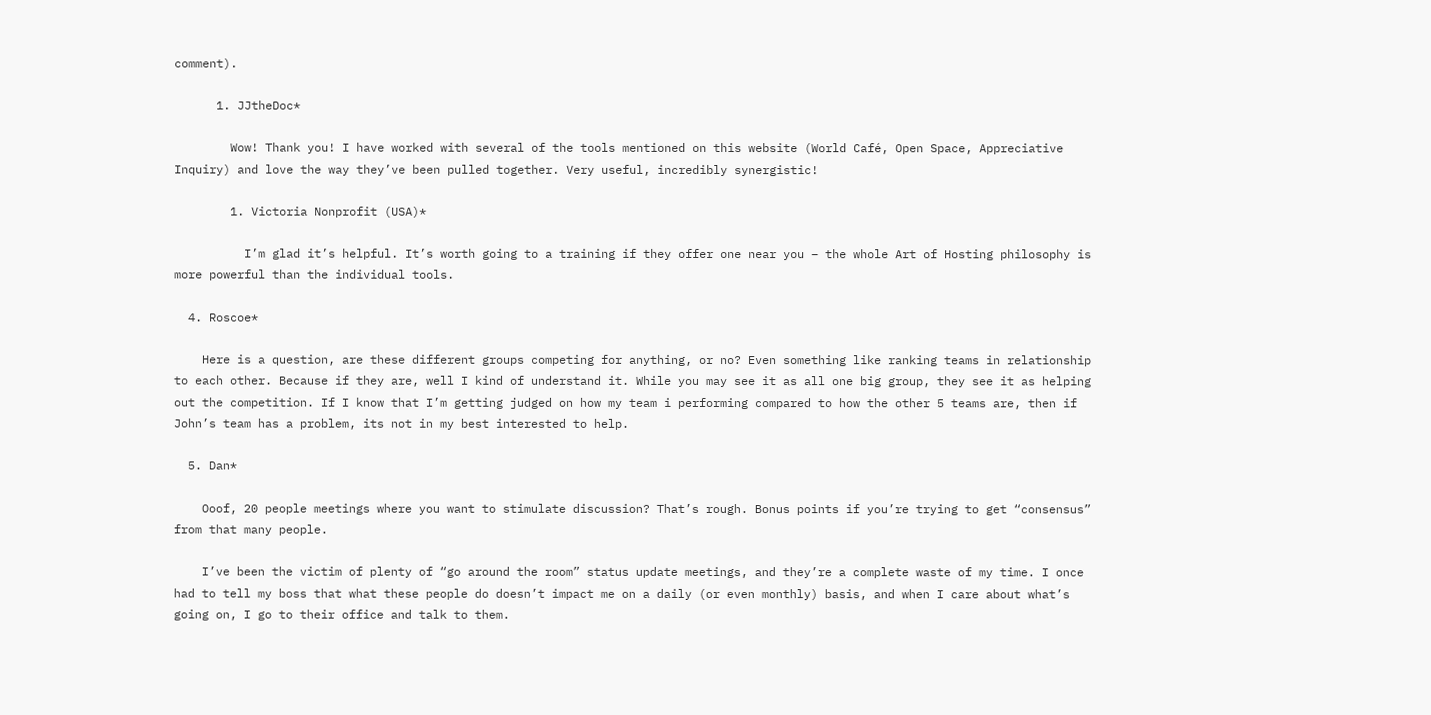comment).

      1. JJtheDoc*

        Wow! Thank you! I have worked with several of the tools mentioned on this website (World Café, Open Space, Appreciative Inquiry) and love the way they’ve been pulled together. Very useful, incredibly synergistic!

        1. Victoria Nonprofit (USA)*

          I’m glad it’s helpful. It’s worth going to a training if they offer one near you – the whole Art of Hosting philosophy is more powerful than the individual tools.

  4. Roscoe*

    Here is a question, are these different groups competing for anything, or no? Even something like ranking teams in relationship to each other. Because if they are, well I kind of understand it. While you may see it as all one big group, they see it as helping out the competition. If I know that I’m getting judged on how my team i performing compared to how the other 5 teams are, then if John’s team has a problem, its not in my best interested to help.

  5. Dan*

    Ooof, 20 people meetings where you want to stimulate discussion? That’s rough. Bonus points if you’re trying to get “consensus” from that many people.

    I’ve been the victim of plenty of “go around the room” status update meetings, and they’re a complete waste of my time. I once had to tell my boss that what these people do doesn’t impact me on a daily (or even monthly) basis, and when I care about what’s going on, I go to their office and talk to them.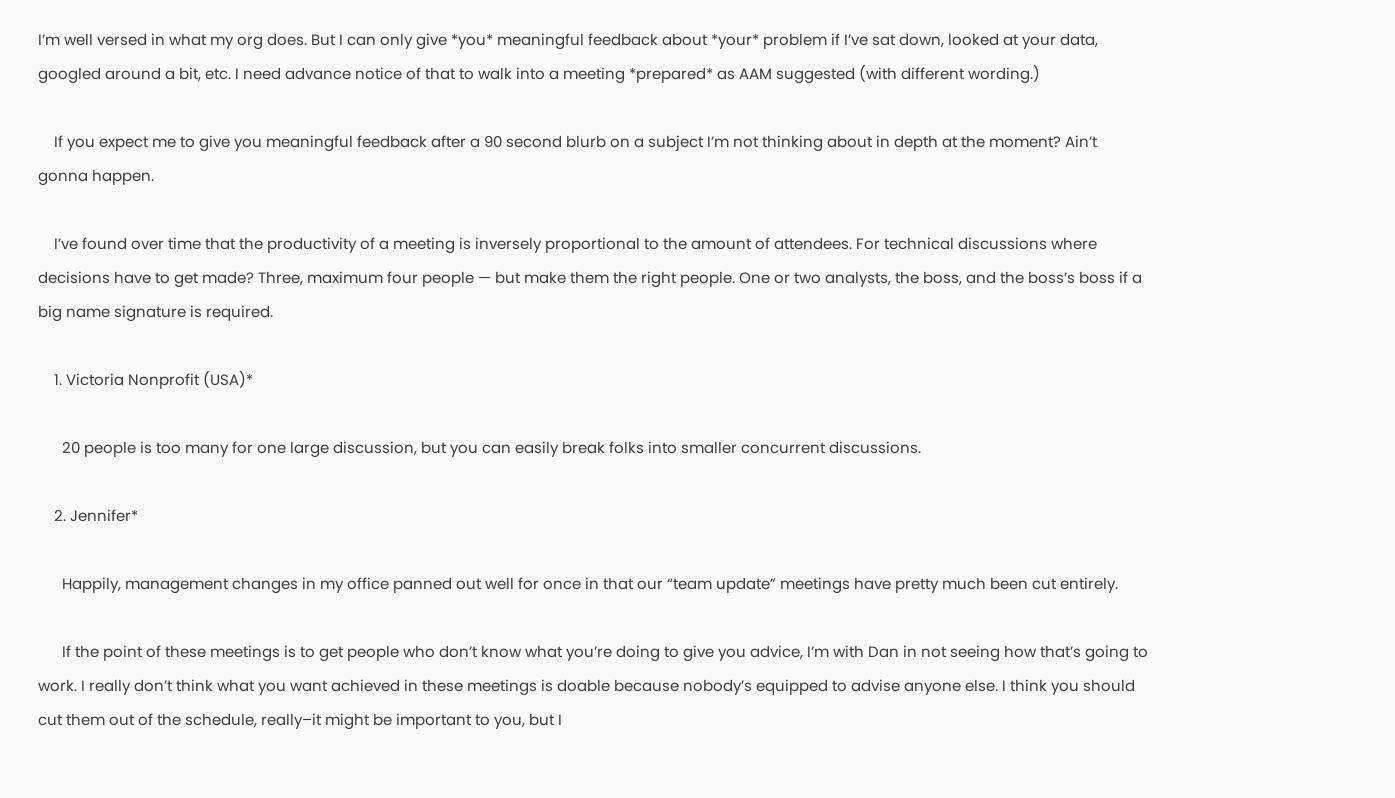I’m well versed in what my org does. But I can only give *you* meaningful feedback about *your* problem if I’ve sat down, looked at your data, googled around a bit, etc. I need advance notice of that to walk into a meeting *prepared* as AAM suggested (with different wording.)

    If you expect me to give you meaningful feedback after a 90 second blurb on a subject I’m not thinking about in depth at the moment? Ain’t gonna happen.

    I’ve found over time that the productivity of a meeting is inversely proportional to the amount of attendees. For technical discussions where decisions have to get made? Three, maximum four people — but make them the right people. One or two analysts, the boss, and the boss’s boss if a big name signature is required.

    1. Victoria Nonprofit (USA)*

      20 people is too many for one large discussion, but you can easily break folks into smaller concurrent discussions.

    2. Jennifer*

      Happily, management changes in my office panned out well for once in that our “team update” meetings have pretty much been cut entirely.

      If the point of these meetings is to get people who don’t know what you’re doing to give you advice, I’m with Dan in not seeing how that’s going to work. I really don’t think what you want achieved in these meetings is doable because nobody’s equipped to advise anyone else. I think you should cut them out of the schedule, really–it might be important to you, but I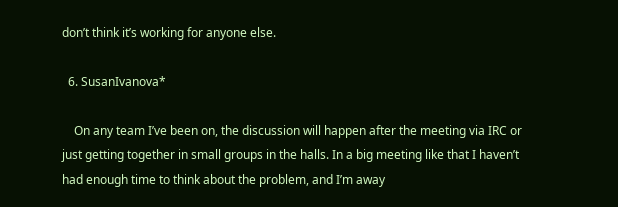don’t think it’s working for anyone else.

  6. SusanIvanova*

    On any team I’ve been on, the discussion will happen after the meeting via IRC or just getting together in small groups in the halls. In a big meeting like that I haven’t had enough time to think about the problem, and I’m away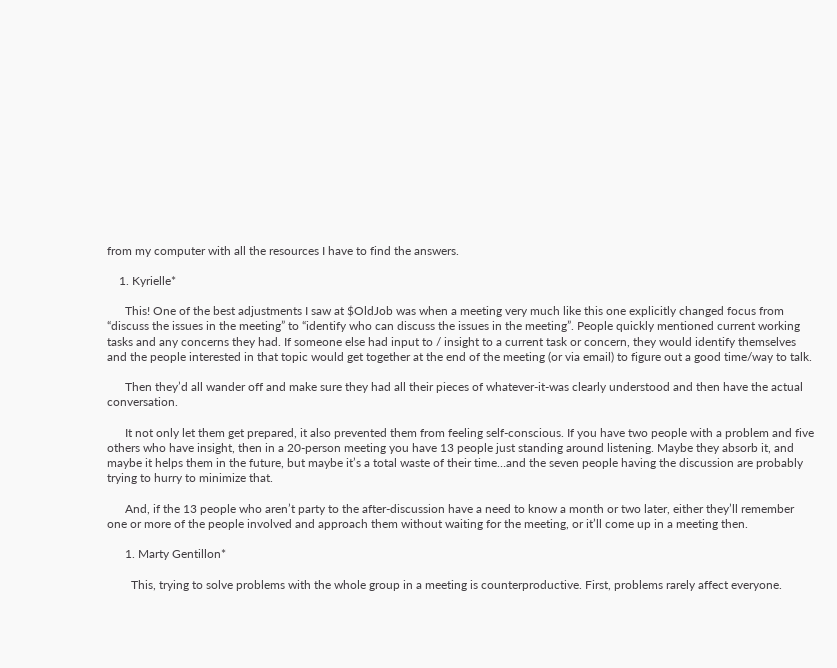from my computer with all the resources I have to find the answers.

    1. Kyrielle*

      This! One of the best adjustments I saw at $OldJob was when a meeting very much like this one explicitly changed focus from “discuss the issues in the meeting” to “identify who can discuss the issues in the meeting”. People quickly mentioned current working tasks and any concerns they had. If someone else had input to / insight to a current task or concern, they would identify themselves and the people interested in that topic would get together at the end of the meeting (or via email) to figure out a good time/way to talk.

      Then they’d all wander off and make sure they had all their pieces of whatever-it-was clearly understood and then have the actual conversation.

      It not only let them get prepared, it also prevented them from feeling self-conscious. If you have two people with a problem and five others who have insight, then in a 20-person meeting you have 13 people just standing around listening. Maybe they absorb it, and maybe it helps them in the future, but maybe it’s a total waste of their time…and the seven people having the discussion are probably trying to hurry to minimize that.

      And, if the 13 people who aren’t party to the after-discussion have a need to know a month or two later, either they’ll remember one or more of the people involved and approach them without waiting for the meeting, or it’ll come up in a meeting then.

      1. Marty Gentillon*

        This, trying to solve problems with the whole group in a meeting is counterproductive. First, problems rarely affect everyone.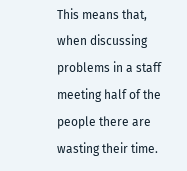This means that, when discussing problems in a staff meeting half of the people there are wasting their time.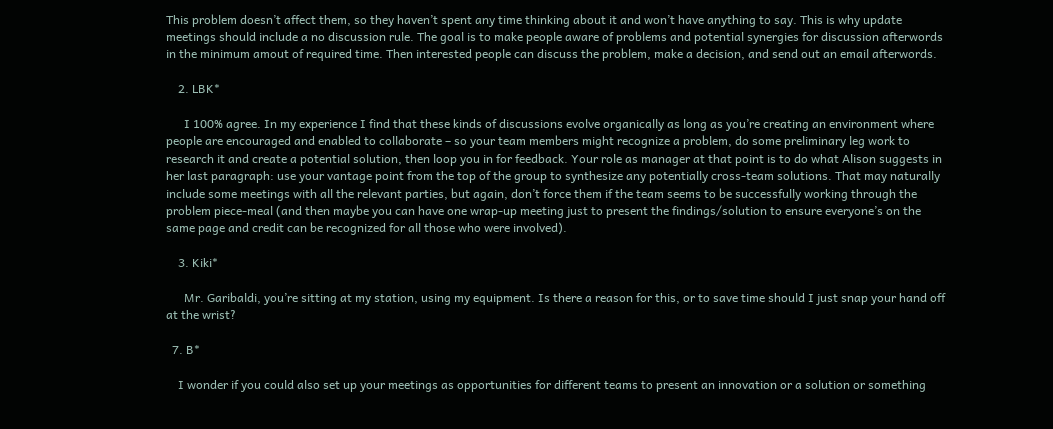This problem doesn’t affect them, so they haven’t spent any time thinking about it and won’t have anything to say. This is why update meetings should include a no discussion rule. The goal is to make people aware of problems and potential synergies for discussion afterwords in the minimum amout of required time. Then interested people can discuss the problem, make a decision, and send out an email afterwords.

    2. LBK*

      I 100% agree. In my experience I find that these kinds of discussions evolve organically as long as you’re creating an environment where people are encouraged and enabled to collaborate – so your team members might recognize a problem, do some preliminary leg work to research it and create a potential solution, then loop you in for feedback. Your role as manager at that point is to do what Alison suggests in her last paragraph: use your vantage point from the top of the group to synthesize any potentially cross-team solutions. That may naturally include some meetings with all the relevant parties, but again, don’t force them if the team seems to be successfully working through the problem piece-meal (and then maybe you can have one wrap-up meeting just to present the findings/solution to ensure everyone’s on the same page and credit can be recognized for all those who were involved).

    3. Kiki*

      Mr. Garibaldi, you’re sitting at my station, using my equipment. Is there a reason for this, or to save time should I just snap your hand off at the wrist?

  7. B*

    I wonder if you could also set up your meetings as opportunities for different teams to present an innovation or a solution or something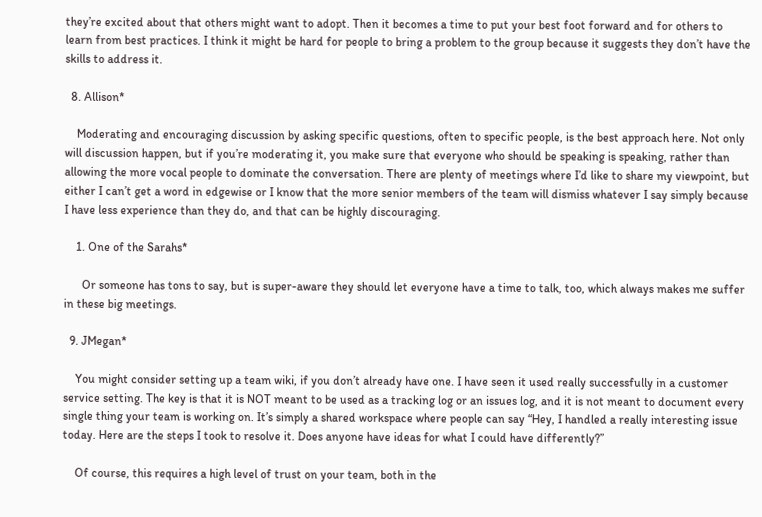they’re excited about that others might want to adopt. Then it becomes a time to put your best foot forward and for others to learn from best practices. I think it might be hard for people to bring a problem to the group because it suggests they don’t have the skills to address it.

  8. Allison*

    Moderating and encouraging discussion by asking specific questions, often to specific people, is the best approach here. Not only will discussion happen, but if you’re moderating it, you make sure that everyone who should be speaking is speaking, rather than allowing the more vocal people to dominate the conversation. There are plenty of meetings where I’d like to share my viewpoint, but either I can’t get a word in edgewise or I know that the more senior members of the team will dismiss whatever I say simply because I have less experience than they do, and that can be highly discouraging.

    1. One of the Sarahs*

      Or someone has tons to say, but is super-aware they should let everyone have a time to talk, too, which always makes me suffer in these big meetings.

  9. JMegan*

    You might consider setting up a team wiki, if you don’t already have one. I have seen it used really successfully in a customer service setting. The key is that it is NOT meant to be used as a tracking log or an issues log, and it is not meant to document every single thing your team is working on. It’s simply a shared workspace where people can say “Hey, I handled a really interesting issue today. Here are the steps I took to resolve it. Does anyone have ideas for what I could have differently?”

    Of course, this requires a high level of trust on your team, both in the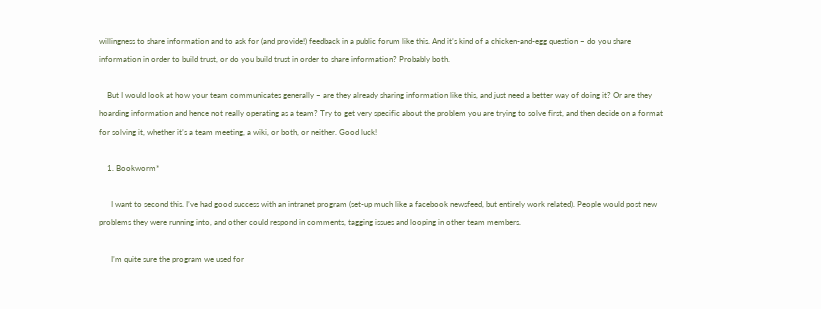willingness to share information and to ask for (and provide!) feedback in a public forum like this. And it’s kind of a chicken-and-egg question – do you share information in order to build trust, or do you build trust in order to share information? Probably both.

    But I would look at how your team communicates generally – are they already sharing information like this, and just need a better way of doing it? Or are they hoarding information and hence not really operating as a team? Try to get very specific about the problem you are trying to solve first, and then decide on a format for solving it, whether it’s a team meeting, a wiki, or both, or neither. Good luck!

    1. Bookworm*

      I want to second this. I’ve had good success with an intranet program (set-up much like a facebook newsfeed, but entirely work related). People would post new problems they were running into, and other could respond in comments, tagging issues and looping in other team members.

      I’m quite sure the program we used for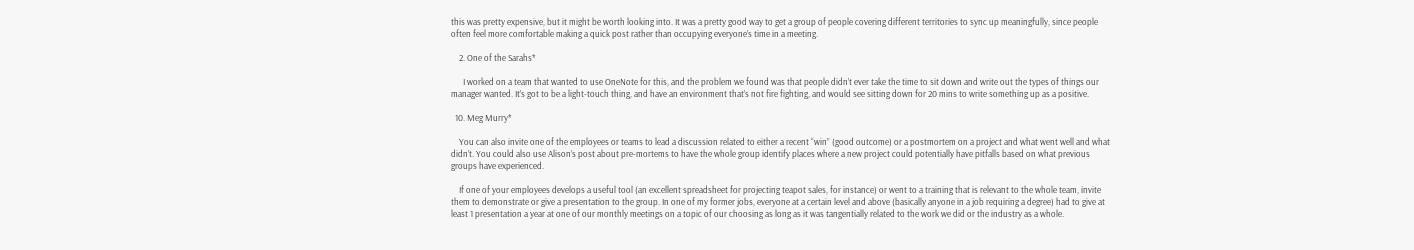this was pretty expensive, but it might be worth looking into. It was a pretty good way to get a group of people covering different territories to sync up meaningfully, since people often feel more comfortable making a quick post rather than occupying everyone’s time in a meeting.

    2. One of the Sarahs*

      I worked on a team that wanted to use OneNote for this, and the problem we found was that people didn’t ever take the time to sit down and write out the types of things our manager wanted. It’s got to be a light-touch thing, and have an environment that’s not fire fighting, and would see sitting down for 20 mins to write something up as a positive.

  10. Meg Murry*

    You can also invite one of the employees or teams to lead a discussion related to either a recent “win” (good outcome) or a postmortem on a project and what went well and what didn’t. You could also use Alison’s post about pre-mortems to have the whole group identify places where a new project could potentially have pitfalls based on what previous groups have experienced.

    If one of your employees develops a useful tool (an excellent spreadsheet for projecting teapot sales, for instance) or went to a training that is relevant to the whole team, invite them to demonstrate or give a presentation to the group. In one of my former jobs, everyone at a certain level and above (basically anyone in a job requiring a degree) had to give at least 1 presentation a year at one of our monthly meetings on a topic of our choosing as long as it was tangentially related to the work we did or the industry as a whole.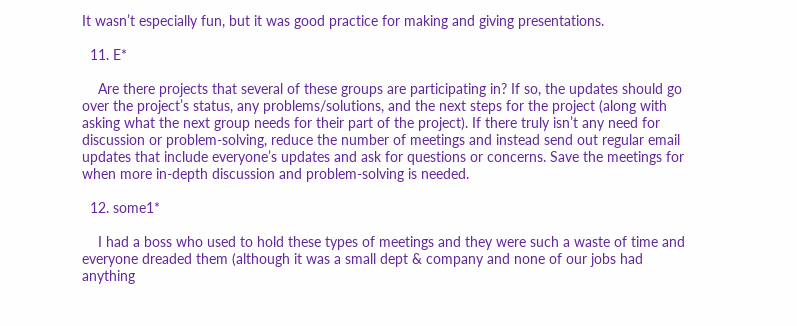It wasn’t especially fun, but it was good practice for making and giving presentations.

  11. E*

    Are there projects that several of these groups are participating in? If so, the updates should go over the project’s status, any problems/solutions, and the next steps for the project (along with asking what the next group needs for their part of the project). If there truly isn’t any need for discussion or problem-solving, reduce the number of meetings and instead send out regular email updates that include everyone’s updates and ask for questions or concerns. Save the meetings for when more in-depth discussion and problem-solving is needed.

  12. some1*

    I had a boss who used to hold these types of meetings and they were such a waste of time and everyone dreaded them (although it was a small dept & company and none of our jobs had anything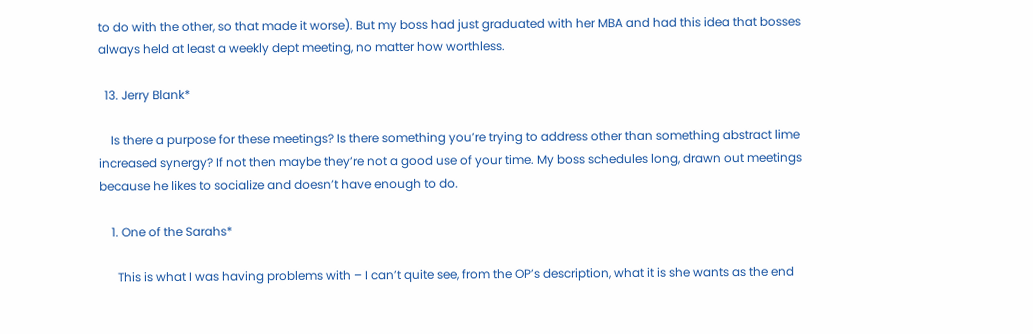to do with the other, so that made it worse). But my boss had just graduated with her MBA and had this idea that bosses always held at least a weekly dept meeting, no matter how worthless.

  13. Jerry Blank*

    Is there a purpose for these meetings? Is there something you’re trying to address other than something abstract lime increased synergy? If not then maybe they’re not a good use of your time. My boss schedules long, drawn out meetings because he likes to socialize and doesn’t have enough to do.

    1. One of the Sarahs*

      This is what I was having problems with – I can’t quite see, from the OP’s description, what it is she wants as the end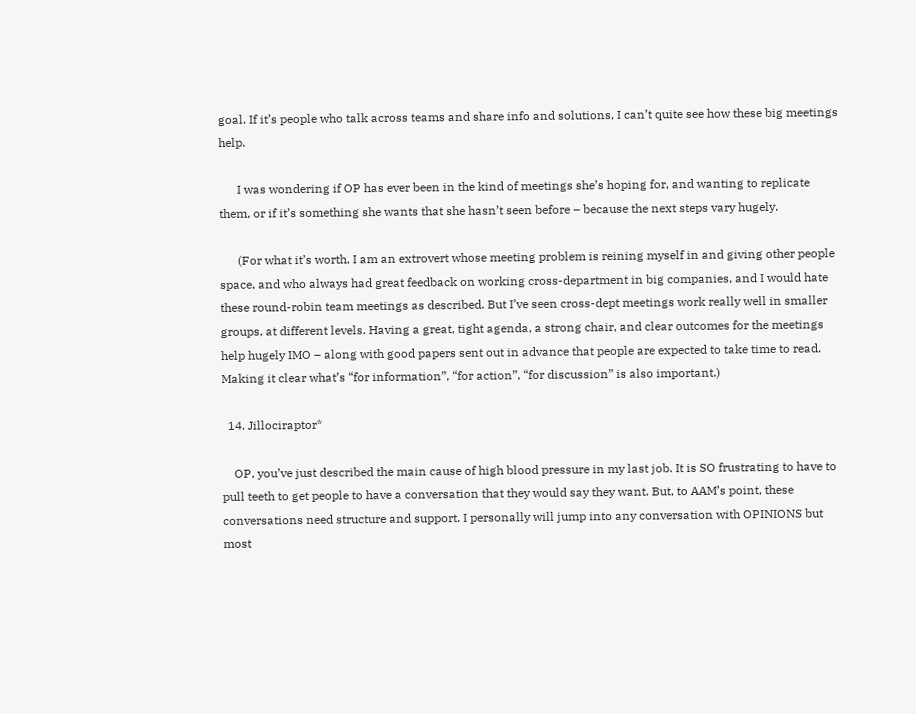goal. If it’s people who talk across teams and share info and solutions, I can’t quite see how these big meetings help.

      I was wondering if OP has ever been in the kind of meetings she’s hoping for, and wanting to replicate them, or if it’s something she wants that she hasn’t seen before – because the next steps vary hugely.

      (For what it’s worth, I am an extrovert whose meeting problem is reining myself in and giving other people space, and who always had great feedback on working cross-department in big companies, and I would hate these round-robin team meetings as described. But I’ve seen cross-dept meetings work really well in smaller groups, at different levels. Having a great, tight agenda, a strong chair, and clear outcomes for the meetings help hugely IMO – along with good papers sent out in advance that people are expected to take time to read. Making it clear what’s “for information”, “for action”, “for discussion” is also important.)

  14. Jillociraptor*

    OP, you’ve just described the main cause of high blood pressure in my last job. It is SO frustrating to have to pull teeth to get people to have a conversation that they would say they want. But, to AAM’s point, these conversations need structure and support. I personally will jump into any conversation with OPINIONS but most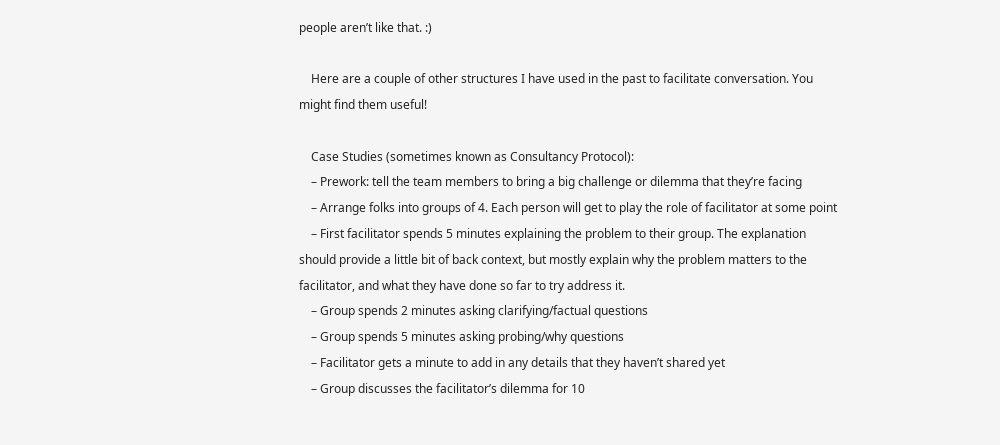people aren’t like that. :)

    Here are a couple of other structures I have used in the past to facilitate conversation. You might find them useful!

    Case Studies (sometimes known as Consultancy Protocol):
    – Prework: tell the team members to bring a big challenge or dilemma that they’re facing
    – Arrange folks into groups of 4. Each person will get to play the role of facilitator at some point
    – First facilitator spends 5 minutes explaining the problem to their group. The explanation should provide a little bit of back context, but mostly explain why the problem matters to the facilitator, and what they have done so far to try address it.
    – Group spends 2 minutes asking clarifying/factual questions
    – Group spends 5 minutes asking probing/why questions
    – Facilitator gets a minute to add in any details that they haven’t shared yet
    – Group discusses the facilitator’s dilemma for 10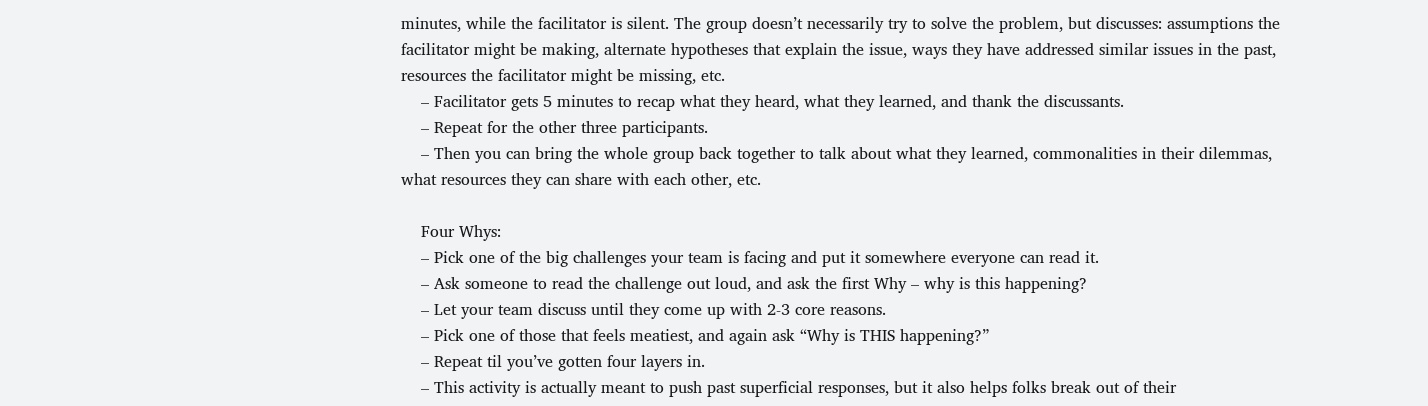minutes, while the facilitator is silent. The group doesn’t necessarily try to solve the problem, but discusses: assumptions the facilitator might be making, alternate hypotheses that explain the issue, ways they have addressed similar issues in the past, resources the facilitator might be missing, etc.
    – Facilitator gets 5 minutes to recap what they heard, what they learned, and thank the discussants.
    – Repeat for the other three participants.
    – Then you can bring the whole group back together to talk about what they learned, commonalities in their dilemmas, what resources they can share with each other, etc.

    Four Whys:
    – Pick one of the big challenges your team is facing and put it somewhere everyone can read it.
    – Ask someone to read the challenge out loud, and ask the first Why – why is this happening?
    – Let your team discuss until they come up with 2-3 core reasons.
    – Pick one of those that feels meatiest, and again ask “Why is THIS happening?”
    – Repeat til you’ve gotten four layers in.
    – This activity is actually meant to push past superficial responses, but it also helps folks break out of their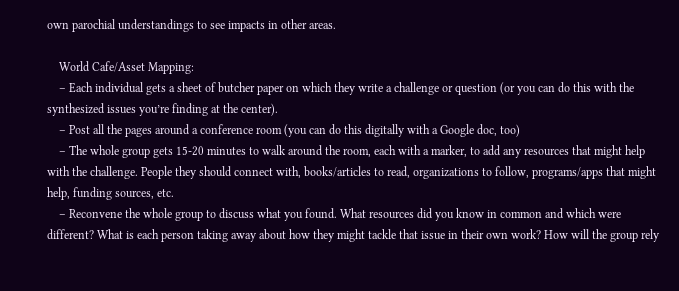own parochial understandings to see impacts in other areas.

    World Cafe/Asset Mapping:
    – Each individual gets a sheet of butcher paper on which they write a challenge or question (or you can do this with the synthesized issues you’re finding at the center).
    – Post all the pages around a conference room (you can do this digitally with a Google doc, too)
    – The whole group gets 15-20 minutes to walk around the room, each with a marker, to add any resources that might help with the challenge. People they should connect with, books/articles to read, organizations to follow, programs/apps that might help, funding sources, etc.
    – Reconvene the whole group to discuss what you found. What resources did you know in common and which were different? What is each person taking away about how they might tackle that issue in their own work? How will the group rely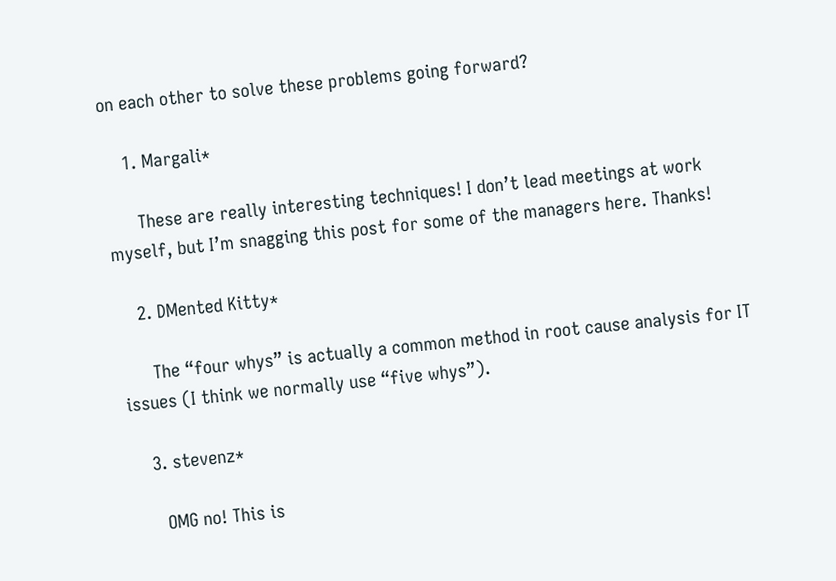on each other to solve these problems going forward?

    1. Margali*

      These are really interesting techniques! I don’t lead meetings at work myself, but I’m snagging this post for some of the managers here. Thanks!

    2. DMented Kitty*

      The “four whys” is actually a common method in root cause analysis for IT issues (I think we normally use “five whys”).

    3. stevenz*

      OMG no! This is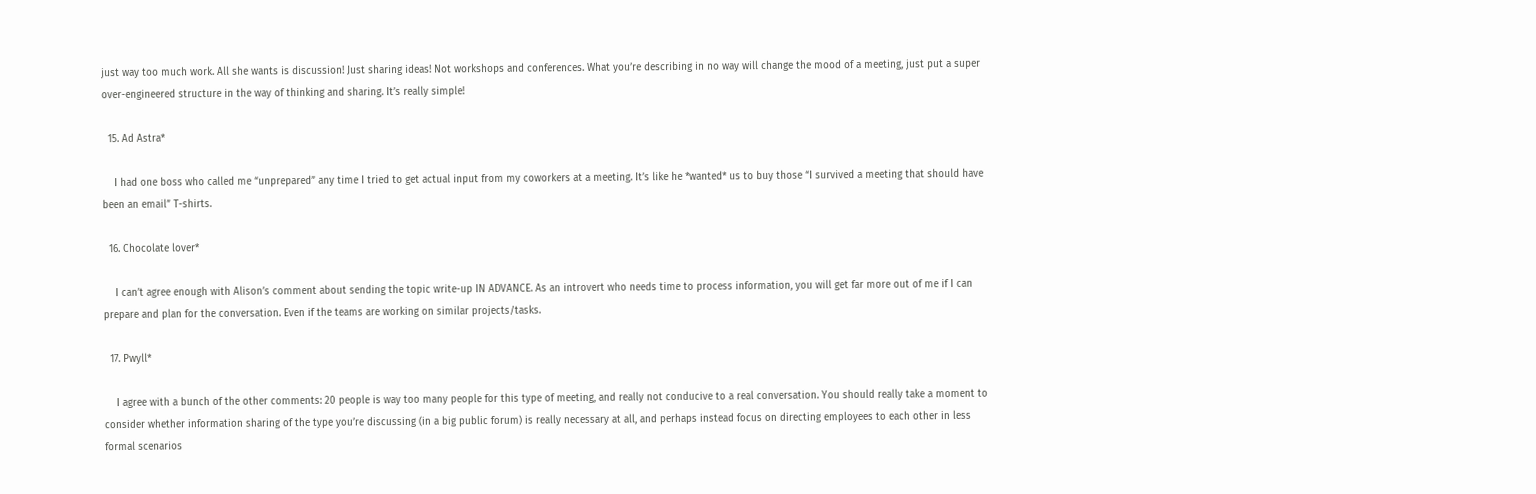just way too much work. All she wants is discussion! Just sharing ideas! Not workshops and conferences. What you’re describing in no way will change the mood of a meeting, just put a super over-engineered structure in the way of thinking and sharing. It’s really simple!

  15. Ad Astra*

    I had one boss who called me “unprepared” any time I tried to get actual input from my coworkers at a meeting. It’s like he *wanted* us to buy those “I survived a meeting that should have been an email” T-shirts.

  16. Chocolate lover*

    I can’t agree enough with Alison’s comment about sending the topic write-up IN ADVANCE. As an introvert who needs time to process information, you will get far more out of me if I can prepare and plan for the conversation. Even if the teams are working on similar projects/tasks.

  17. Pwyll*

    I agree with a bunch of the other comments: 20 people is way too many people for this type of meeting, and really not conducive to a real conversation. You should really take a moment to consider whether information sharing of the type you’re discussing (in a big public forum) is really necessary at all, and perhaps instead focus on directing employees to each other in less formal scenarios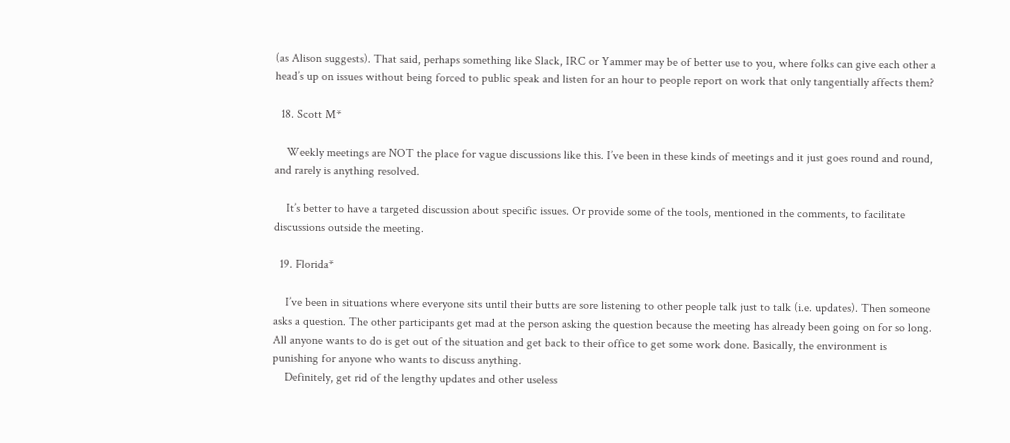(as Alison suggests). That said, perhaps something like Slack, IRC or Yammer may be of better use to you, where folks can give each other a head’s up on issues without being forced to public speak and listen for an hour to people report on work that only tangentially affects them?

  18. Scott M*

    Weekly meetings are NOT the place for vague discussions like this. I’ve been in these kinds of meetings and it just goes round and round, and rarely is anything resolved.

    It’s better to have a targeted discussion about specific issues. Or provide some of the tools, mentioned in the comments, to facilitate discussions outside the meeting.

  19. Florida*

    I’ve been in situations where everyone sits until their butts are sore listening to other people talk just to talk (i.e. updates). Then someone asks a question. The other participants get mad at the person asking the question because the meeting has already been going on for so long. All anyone wants to do is get out of the situation and get back to their office to get some work done. Basically, the environment is punishing for anyone who wants to discuss anything.
    Definitely, get rid of the lengthy updates and other useless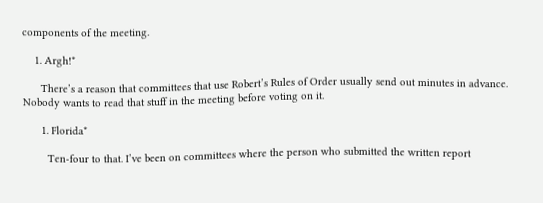components of the meeting.

    1. Argh!*

      There’s a reason that committees that use Robert’s Rules of Order usually send out minutes in advance. Nobody wants to read that stuff in the meeting before voting on it.

      1. Florida*

        Ten-four to that. I’ve been on committees where the person who submitted the written report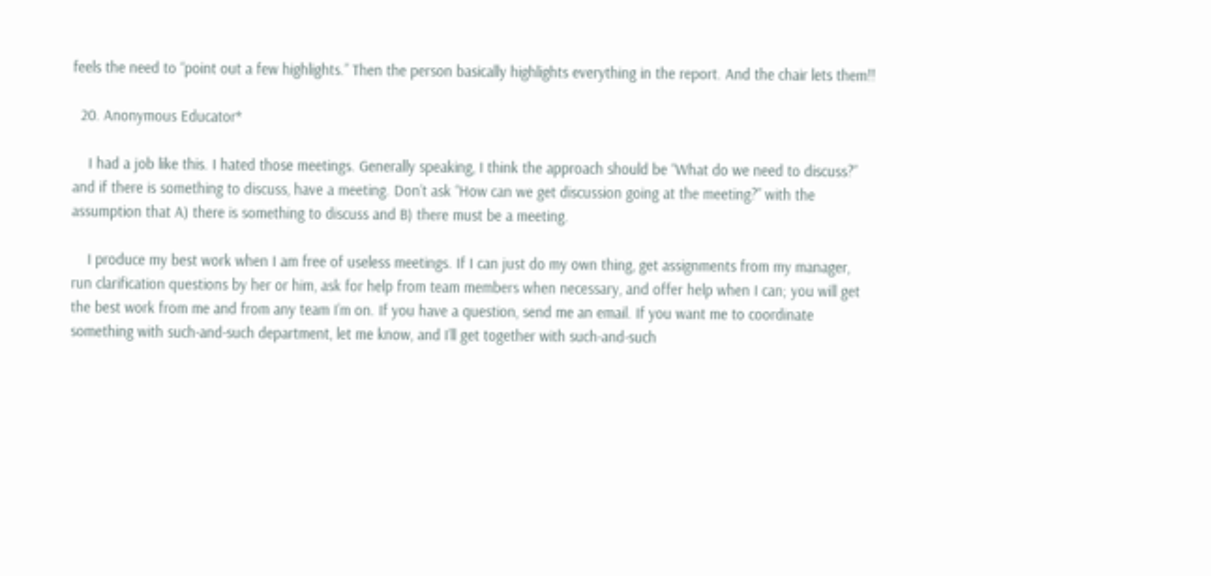feels the need to “point out a few highlights.” Then the person basically highlights everything in the report. And the chair lets them!!

  20. Anonymous Educator*

    I had a job like this. I hated those meetings. Generally speaking, I think the approach should be “What do we need to discuss?” and if there is something to discuss, have a meeting. Don’t ask “How can we get discussion going at the meeting?” with the assumption that A) there is something to discuss and B) there must be a meeting.

    I produce my best work when I am free of useless meetings. If I can just do my own thing, get assignments from my manager, run clarification questions by her or him, ask for help from team members when necessary, and offer help when I can; you will get the best work from me and from any team I’m on. If you have a question, send me an email. If you want me to coordinate something with such-and-such department, let me know, and I’ll get together with such-and-such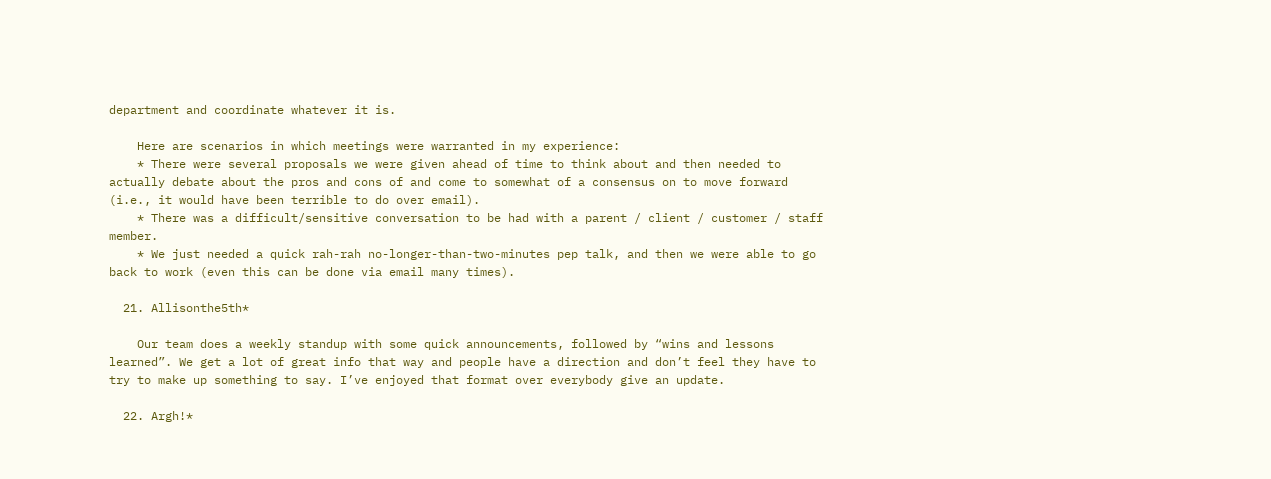department and coordinate whatever it is.

    Here are scenarios in which meetings were warranted in my experience:
    * There were several proposals we were given ahead of time to think about and then needed to actually debate about the pros and cons of and come to somewhat of a consensus on to move forward (i.e., it would have been terrible to do over email).
    * There was a difficult/sensitive conversation to be had with a parent / client / customer / staff member.
    * We just needed a quick rah-rah no-longer-than-two-minutes pep talk, and then we were able to go back to work (even this can be done via email many times).

  21. Allisonthe5th*

    Our team does a weekly standup with some quick announcements, followed by “wins and lessons learned”. We get a lot of great info that way and people have a direction and don’t feel they have to try to make up something to say. I’ve enjoyed that format over everybody give an update.

  22. Argh!*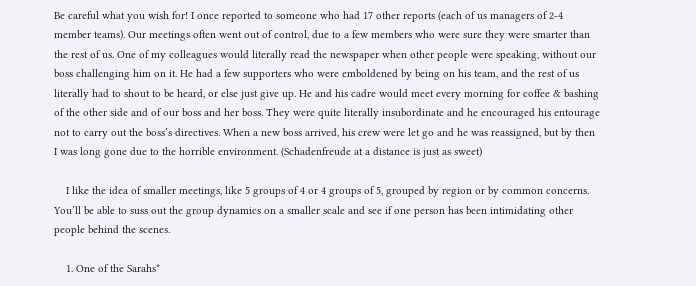Be careful what you wish for! I once reported to someone who had 17 other reports (each of us managers of 2-4 member teams). Our meetings often went out of control, due to a few members who were sure they were smarter than the rest of us. One of my colleagues would literally read the newspaper when other people were speaking, without our boss challenging him on it. He had a few supporters who were emboldened by being on his team, and the rest of us literally had to shout to be heard, or else just give up. He and his cadre would meet every morning for coffee & bashing of the other side and of our boss and her boss. They were quite literally insubordinate and he encouraged his entourage not to carry out the boss’s directives. When a new boss arrived, his crew were let go and he was reassigned, but by then I was long gone due to the horrible environment. (Schadenfreude at a distance is just as sweet)

    I like the idea of smaller meetings, like 5 groups of 4 or 4 groups of 5, grouped by region or by common concerns. You’ll be able to suss out the group dynamics on a smaller scale and see if one person has been intimidating other people behind the scenes.

    1. One of the Sarahs*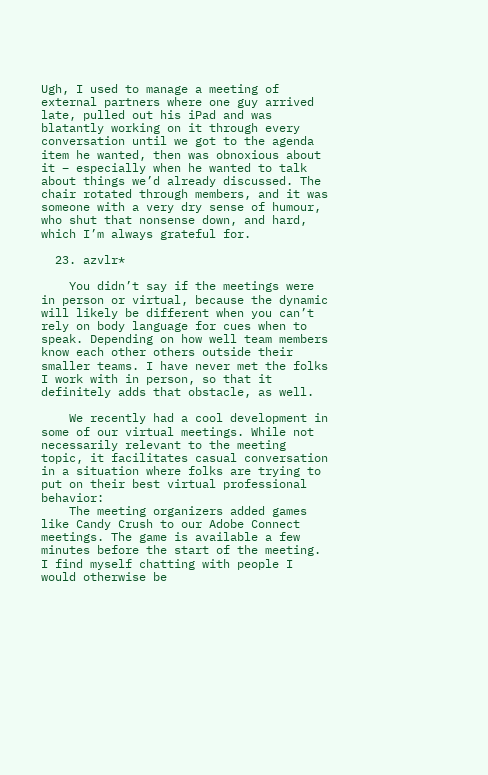Ugh, I used to manage a meeting of external partners where one guy arrived late, pulled out his iPad and was blatantly working on it through every conversation until we got to the agenda item he wanted, then was obnoxious about it – especially when he wanted to talk about things we’d already discussed. The chair rotated through members, and it was someone with a very dry sense of humour, who shut that nonsense down, and hard, which I’m always grateful for.

  23. azvlr*

    You didn’t say if the meetings were in person or virtual, because the dynamic will likely be different when you can’t rely on body language for cues when to speak. Depending on how well team members know each other others outside their smaller teams. I have never met the folks I work with in person, so that it definitely adds that obstacle, as well.

    We recently had a cool development in some of our virtual meetings. While not necessarily relevant to the meeting topic, it facilitates casual conversation in a situation where folks are trying to put on their best virtual professional behavior:
    The meeting organizers added games like Candy Crush to our Adobe Connect meetings. The game is available a few minutes before the start of the meeting. I find myself chatting with people I would otherwise be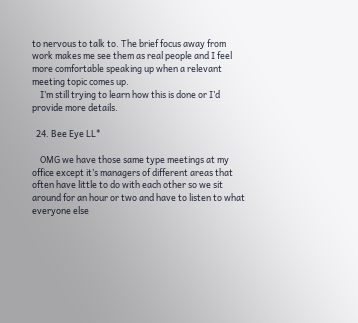to nervous to talk to. The brief focus away from work makes me see them as real people and I feel more comfortable speaking up when a relevant meeting topic comes up.
    I’m still trying to learn how this is done or I’d provide more details.

  24. Bee Eye LL*

    OMG we have those same type meetings at my office except it’s managers of different areas that often have little to do with each other so we sit around for an hour or two and have to listen to what everyone else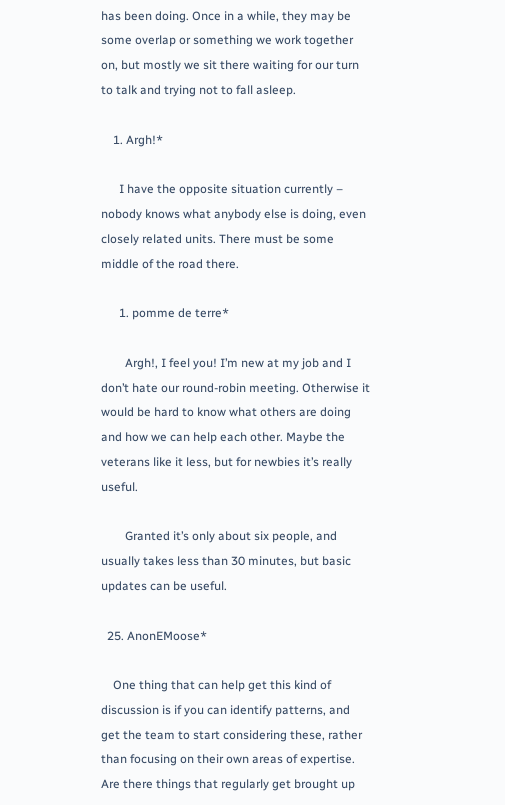has been doing. Once in a while, they may be some overlap or something we work together on, but mostly we sit there waiting for our turn to talk and trying not to fall asleep.

    1. Argh!*

      I have the opposite situation currently – nobody knows what anybody else is doing, even closely related units. There must be some middle of the road there.

      1. pomme de terre*

        Argh!, I feel you! I’m new at my job and I don’t hate our round-robin meeting. Otherwise it would be hard to know what others are doing and how we can help each other. Maybe the veterans like it less, but for newbies it’s really useful.

        Granted it’s only about six people, and usually takes less than 30 minutes, but basic updates can be useful.

  25. AnonEMoose*

    One thing that can help get this kind of discussion is if you can identify patterns, and get the team to start considering these, rather than focusing on their own areas of expertise. Are there things that regularly get brought up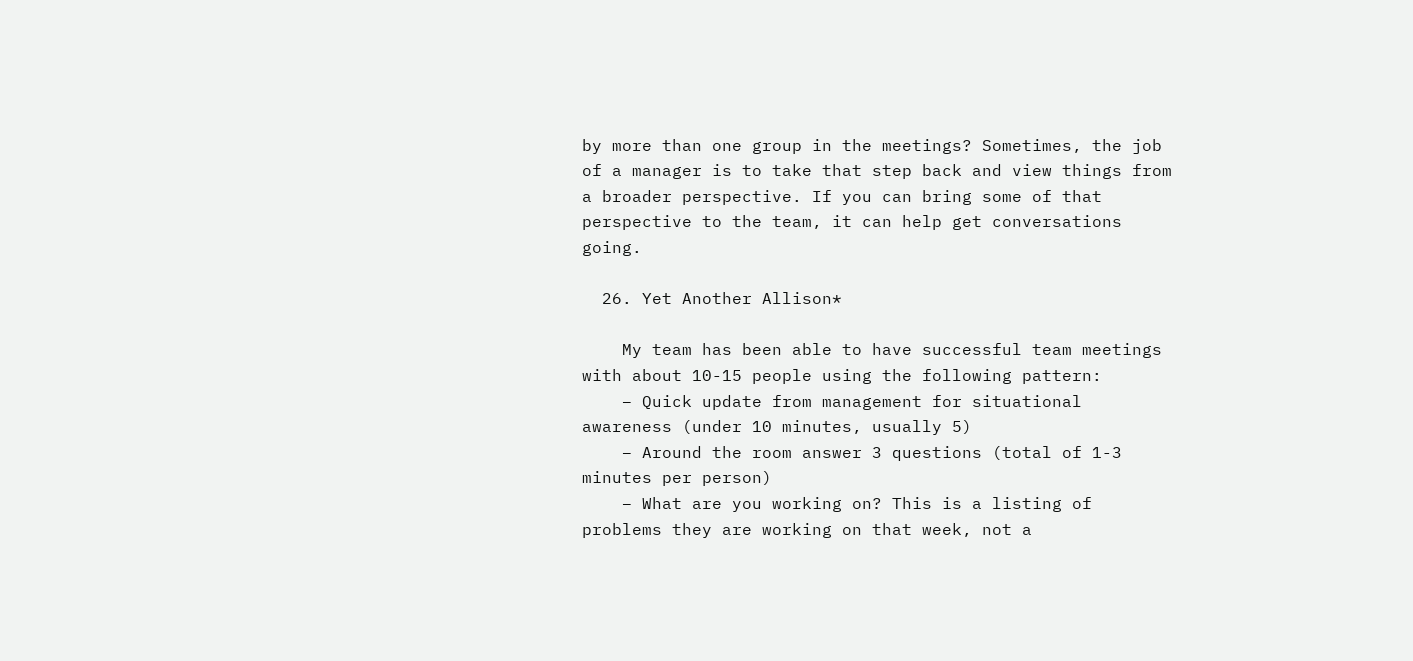by more than one group in the meetings? Sometimes, the job of a manager is to take that step back and view things from a broader perspective. If you can bring some of that perspective to the team, it can help get conversations going.

  26. Yet Another Allison*

    My team has been able to have successful team meetings with about 10-15 people using the following pattern:
    – Quick update from management for situational awareness (under 10 minutes, usually 5)
    – Around the room answer 3 questions (total of 1-3 minutes per person)
    – What are you working on? This is a listing of problems they are working on that week, not a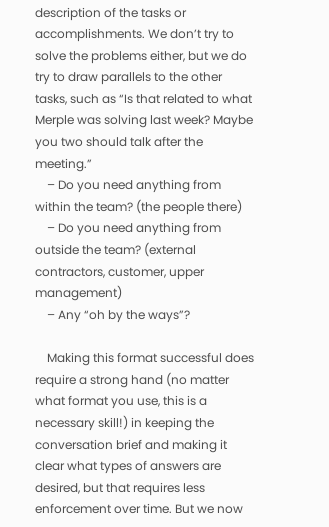description of the tasks or accomplishments. We don’t try to solve the problems either, but we do try to draw parallels to the other tasks, such as “Is that related to what Merple was solving last week? Maybe you two should talk after the meeting.”
    – Do you need anything from within the team? (the people there)
    – Do you need anything from outside the team? (external contractors, customer, upper management)
    – Any “oh by the ways”?

    Making this format successful does require a strong hand (no matter what format you use, this is a necessary skill!) in keeping the conversation brief and making it clear what types of answers are desired, but that requires less enforcement over time. But we now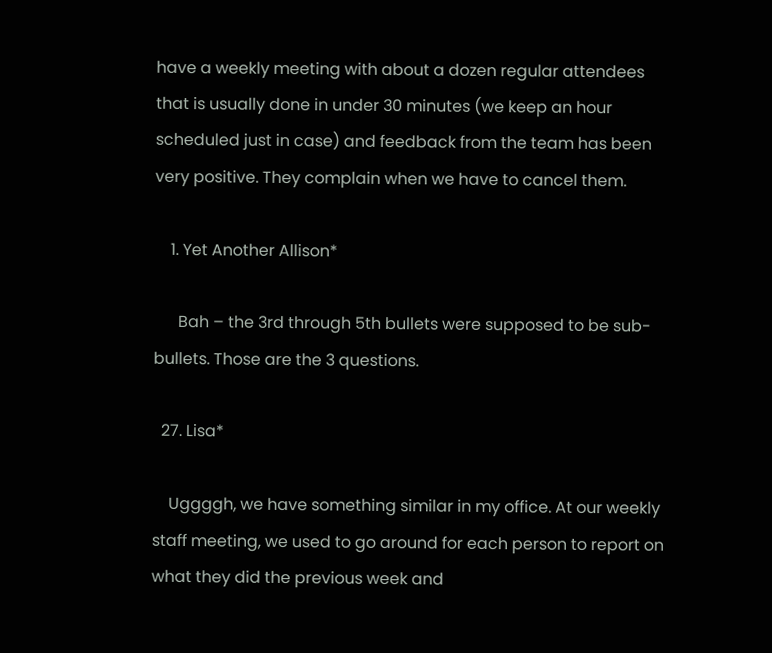have a weekly meeting with about a dozen regular attendees that is usually done in under 30 minutes (we keep an hour scheduled just in case) and feedback from the team has been very positive. They complain when we have to cancel them.

    1. Yet Another Allison*

      Bah – the 3rd through 5th bullets were supposed to be sub-bullets. Those are the 3 questions.

  27. Lisa*

    Uggggh, we have something similar in my office. At our weekly staff meeting, we used to go around for each person to report on what they did the previous week and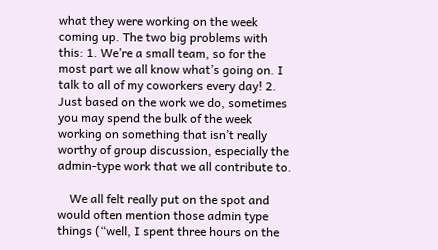what they were working on the week coming up. The two big problems with this: 1. We’re a small team, so for the most part we all know what’s going on. I talk to all of my coworkers every day! 2. Just based on the work we do, sometimes you may spend the bulk of the week working on something that isn’t really worthy of group discussion, especially the admin-type work that we all contribute to.

    We all felt really put on the spot and would often mention those admin type things (“well, I spent three hours on the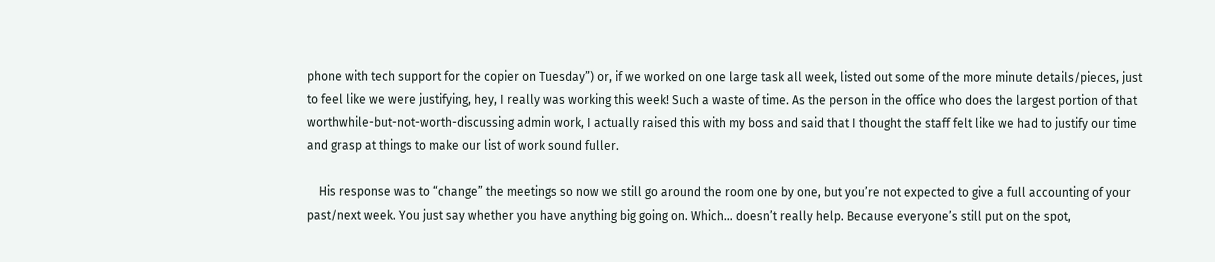phone with tech support for the copier on Tuesday”) or, if we worked on one large task all week, listed out some of the more minute details/pieces, just to feel like we were justifying, hey, I really was working this week! Such a waste of time. As the person in the office who does the largest portion of that worthwhile-but-not-worth-discussing admin work, I actually raised this with my boss and said that I thought the staff felt like we had to justify our time and grasp at things to make our list of work sound fuller.

    His response was to “change” the meetings so now we still go around the room one by one, but you’re not expected to give a full accounting of your past/next week. You just say whether you have anything big going on. Which… doesn’t really help. Because everyone’s still put on the spot,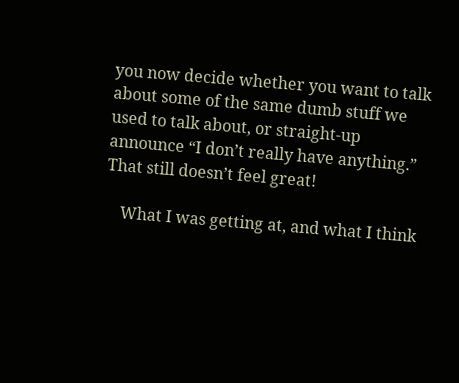you now decide whether you want to talk about some of the same dumb stuff we used to talk about, or straight-up announce “I don’t really have anything.” That still doesn’t feel great!

    What I was getting at, and what I think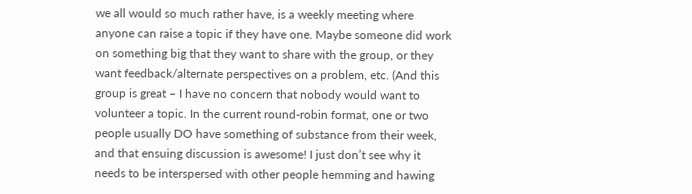we all would so much rather have, is a weekly meeting where anyone can raise a topic if they have one. Maybe someone did work on something big that they want to share with the group, or they want feedback/alternate perspectives on a problem, etc. (And this group is great – I have no concern that nobody would want to volunteer a topic. In the current round-robin format, one or two people usually DO have something of substance from their week, and that ensuing discussion is awesome! I just don’t see why it needs to be interspersed with other people hemming and hawing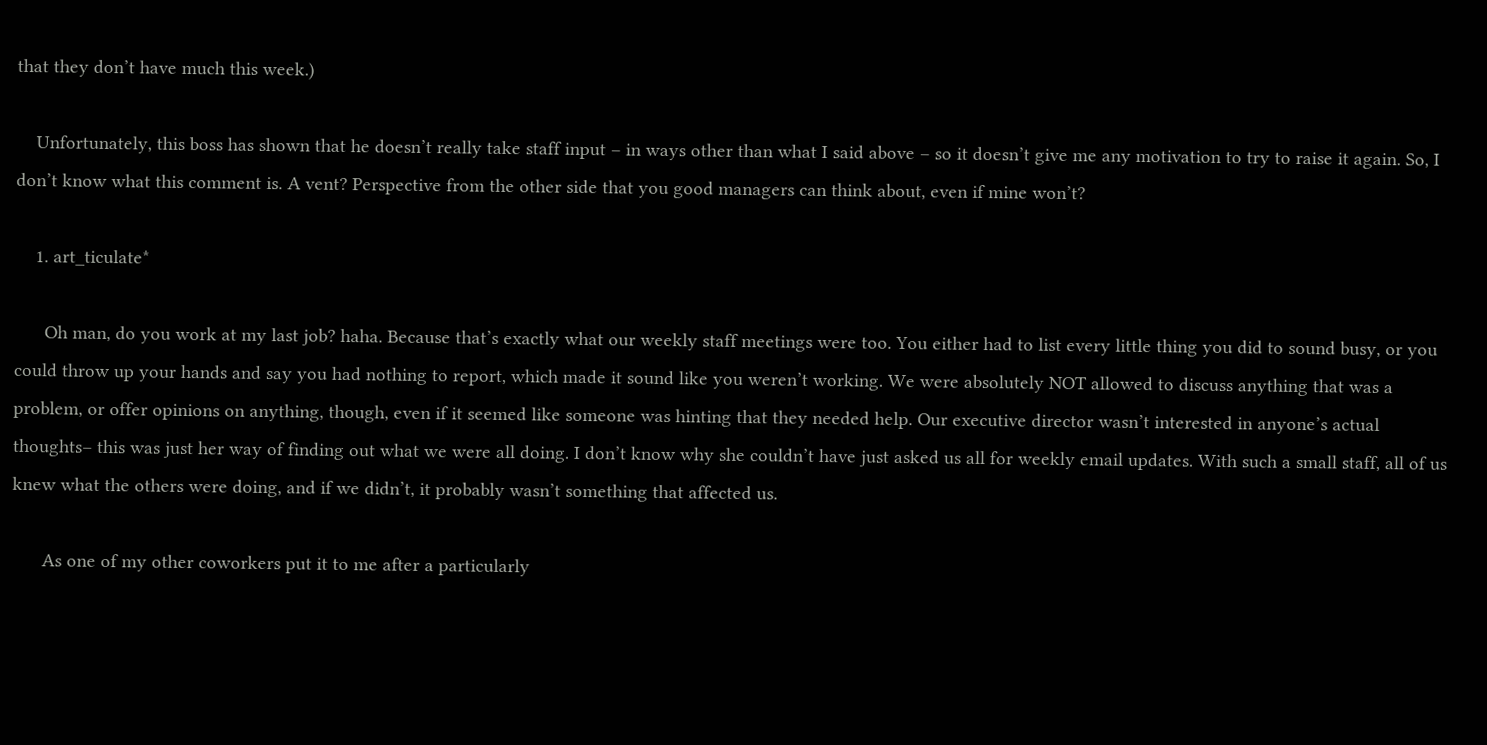that they don’t have much this week.)

    Unfortunately, this boss has shown that he doesn’t really take staff input – in ways other than what I said above – so it doesn’t give me any motivation to try to raise it again. So, I don’t know what this comment is. A vent? Perspective from the other side that you good managers can think about, even if mine won’t?

    1. art_ticulate*

      Oh man, do you work at my last job? haha. Because that’s exactly what our weekly staff meetings were too. You either had to list every little thing you did to sound busy, or you could throw up your hands and say you had nothing to report, which made it sound like you weren’t working. We were absolutely NOT allowed to discuss anything that was a problem, or offer opinions on anything, though, even if it seemed like someone was hinting that they needed help. Our executive director wasn’t interested in anyone’s actual thoughts– this was just her way of finding out what we were all doing. I don’t know why she couldn’t have just asked us all for weekly email updates. With such a small staff, all of us knew what the others were doing, and if we didn’t, it probably wasn’t something that affected us.

      As one of my other coworkers put it to me after a particularly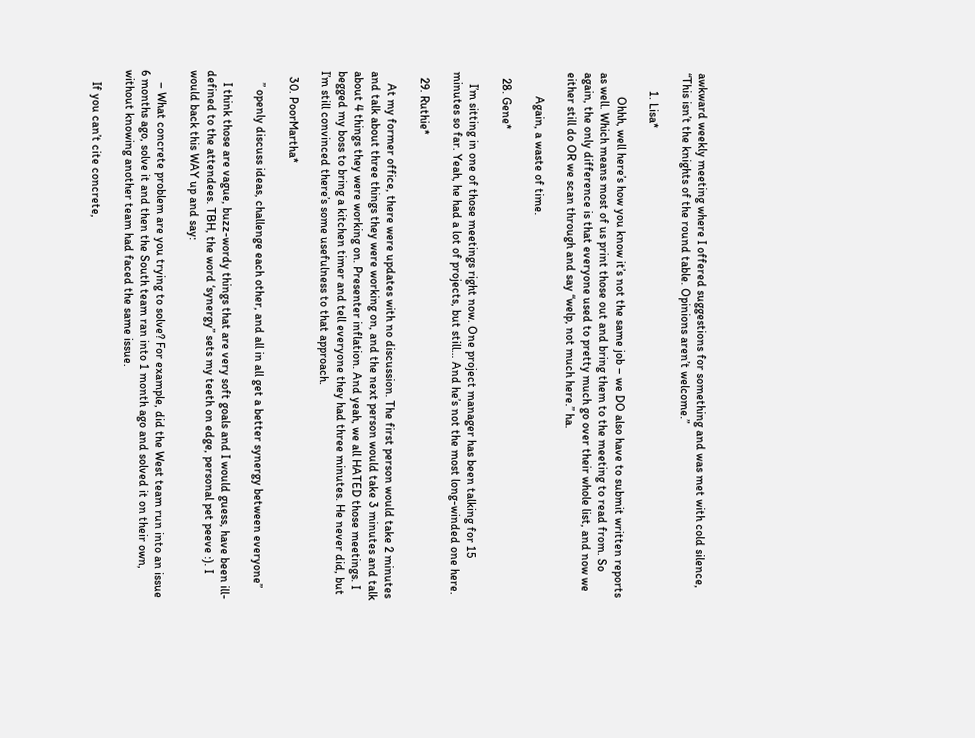awkward weekly meeting where I offered suggestions for something and was met with cold silence, “This isn’t the knights of the round table. Opinions aren’t welcome.”

      1. Lisa*

        Ohhh, well here’s how you know it’s not the same job – we DO also have to submit written reports as well. Which means most of us print those out and bring them to the meeting to read from. So again, the only difference is that everyone used to pretty much go over their whole list, and now we either still do OR we scan through and say “welp, not much here.” ha.

        Again, a waste of time.

  28. Gene*

    I’m sitting in one of those meetings right now. One project manager has been talking for 15 minutes so far. Yeah, he had a lot of projects, but still… And he’s not the most long-winded one here.

  29. Ruthie*

    At my former office, there were updates with no discussion. The first person would take 2 minutes and talk about three things they were working on, and the next person would take 3 minutes and talk about 4 things they were working on. Presenter inflation. And yeah, we all HATED those meetings. I begged my boss to bring a kitchen timer and tell everyone they had three minutes. He never did, but I’m still convinced there’s some usefulness to that approach.

  30. PoorMartha*

    ” openly discuss ideas, challenge each other, and all in all get a better synergy between everyone”

    I think those are vague, buzz-wordy things that are very soft goals and I would guess, have been ill-defined to the attendees. TBH, the word ‘synergy” sets my teeth on edge, personal pet peeve :). I would back this WAY up and say:

    – What concrete problem are you trying to solve? For example, did the West team run into an issue 6 months ago, solve it and then the South team ran into 1 month ago and solved it on their own, without knowing another team had faced the same issue.

    If you can’t cite concrete,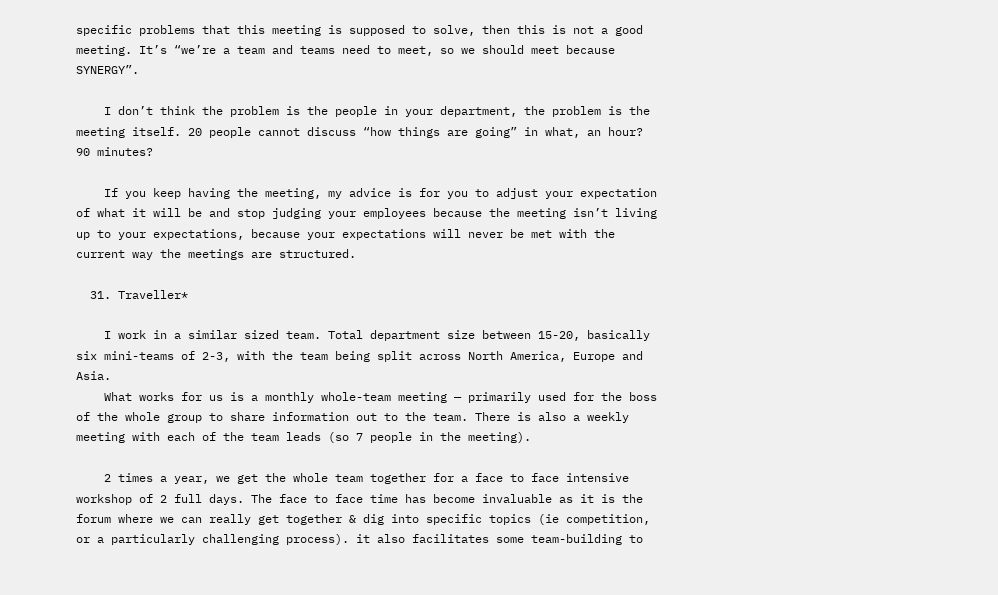specific problems that this meeting is supposed to solve, then this is not a good meeting. It’s “we’re a team and teams need to meet, so we should meet because SYNERGY”.

    I don’t think the problem is the people in your department, the problem is the meeting itself. 20 people cannot discuss “how things are going” in what, an hour? 90 minutes?

    If you keep having the meeting, my advice is for you to adjust your expectation of what it will be and stop judging your employees because the meeting isn’t living up to your expectations, because your expectations will never be met with the current way the meetings are structured.

  31. Traveller*

    I work in a similar sized team. Total department size between 15-20, basically six mini-teams of 2-3, with the team being split across North America, Europe and Asia.
    What works for us is a monthly whole-team meeting — primarily used for the boss of the whole group to share information out to the team. There is also a weekly meeting with each of the team leads (so 7 people in the meeting).

    2 times a year, we get the whole team together for a face to face intensive workshop of 2 full days. The face to face time has become invaluable as it is the forum where we can really get together & dig into specific topics (ie competition, or a particularly challenging process). it also facilitates some team-building to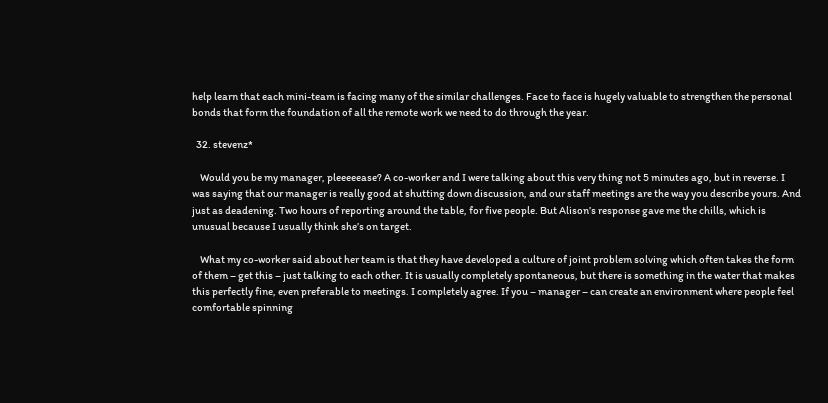help learn that each mini-team is facing many of the similar challenges. Face to face is hugely valuable to strengthen the personal bonds that form the foundation of all the remote work we need to do through the year.

  32. stevenz*

    Would you be my manager, pleeeeease? A co-worker and I were talking about this very thing not 5 minutes ago, but in reverse. I was saying that our manager is really good at shutting down discussion, and our staff meetings are the way you describe yours. And just as deadening. Two hours of reporting around the table, for five people. But Alison’s response gave me the chills, which is unusual because I usually think she’s on target.

    What my co-worker said about her team is that they have developed a culture of joint problem solving which often takes the form of them – get this – just talking to each other. It is usually completely spontaneous, but there is something in the water that makes this perfectly fine, even preferable to meetings. I completely agree. If you – manager – can create an environment where people feel comfortable spinning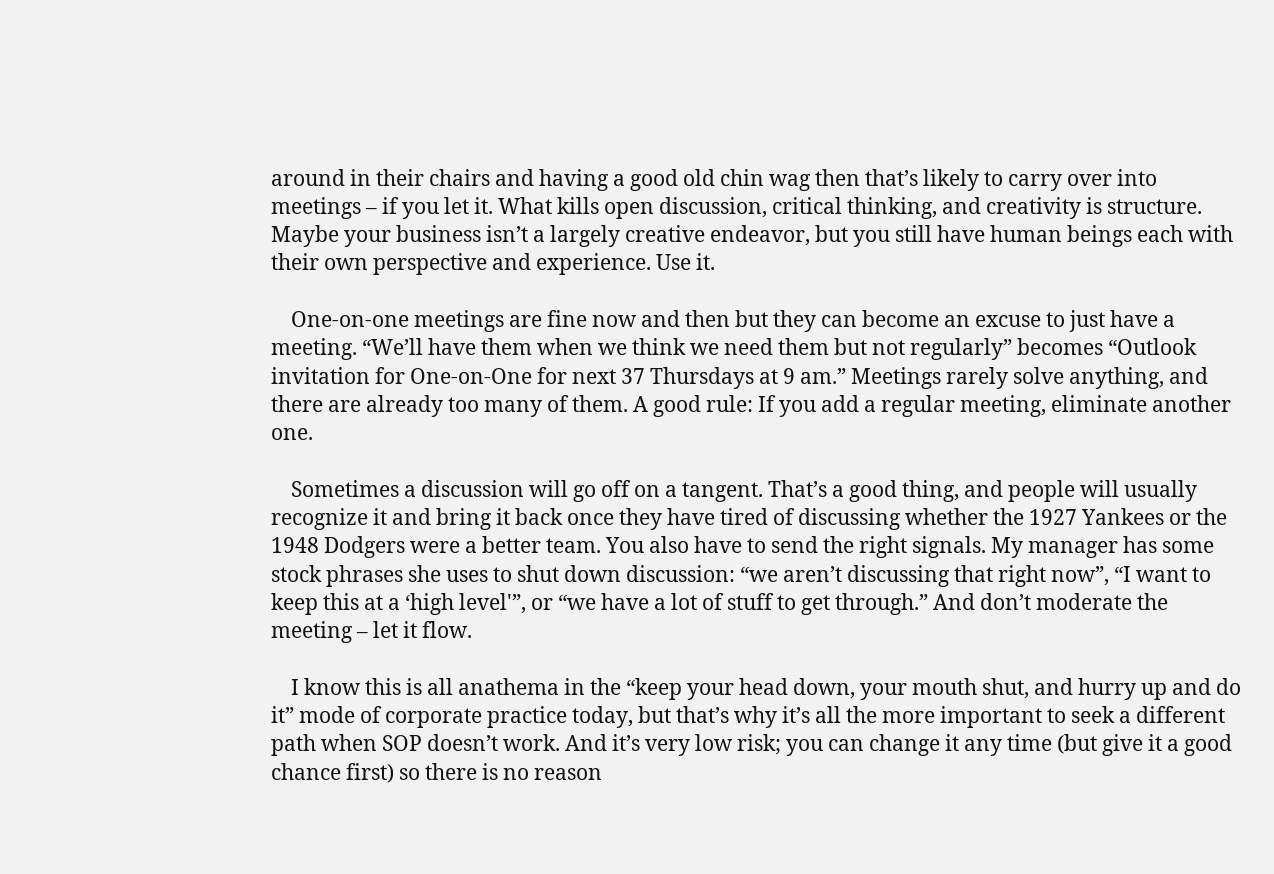around in their chairs and having a good old chin wag then that’s likely to carry over into meetings – if you let it. What kills open discussion, critical thinking, and creativity is structure. Maybe your business isn’t a largely creative endeavor, but you still have human beings each with their own perspective and experience. Use it.

    One-on-one meetings are fine now and then but they can become an excuse to just have a meeting. “We’ll have them when we think we need them but not regularly” becomes “Outlook invitation for One-on-One for next 37 Thursdays at 9 am.” Meetings rarely solve anything, and there are already too many of them. A good rule: If you add a regular meeting, eliminate another one.

    Sometimes a discussion will go off on a tangent. That’s a good thing, and people will usually recognize it and bring it back once they have tired of discussing whether the 1927 Yankees or the 1948 Dodgers were a better team. You also have to send the right signals. My manager has some stock phrases she uses to shut down discussion: “we aren’t discussing that right now”, “I want to keep this at a ‘high level'”, or “we have a lot of stuff to get through.” And don’t moderate the meeting – let it flow.

    I know this is all anathema in the “keep your head down, your mouth shut, and hurry up and do it” mode of corporate practice today, but that’s why it’s all the more important to seek a different path when SOP doesn’t work. And it’s very low risk; you can change it any time (but give it a good chance first) so there is no reason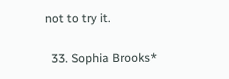not to try it.

  33. Sophia Brooks*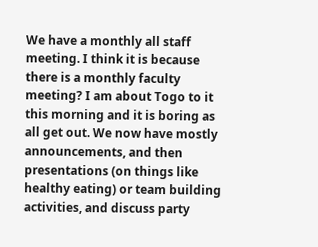We have a monthly all staff meeting. I think it is because there is a monthly faculty meeting? I am about Togo to it this morning and it is boring as all get out. We now have mostly announcements, and then presentations (on things like healthy eating) or team building activities, and discuss party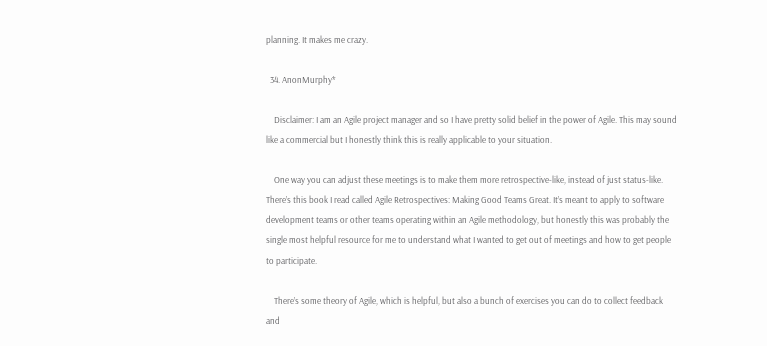planning. It makes me crazy.

  34. AnonMurphy*

    Disclaimer: I am an Agile project manager and so I have pretty solid belief in the power of Agile. This may sound like a commercial but I honestly think this is really applicable to your situation.

    One way you can adjust these meetings is to make them more retrospective-like, instead of just status-like. There’s this book I read called Agile Retrospectives: Making Good Teams Great. It’s meant to apply to software development teams or other teams operating within an Agile methodology, but honestly this was probably the single most helpful resource for me to understand what I wanted to get out of meetings and how to get people to participate.

    There’s some theory of Agile, which is helpful, but also a bunch of exercises you can do to collect feedback and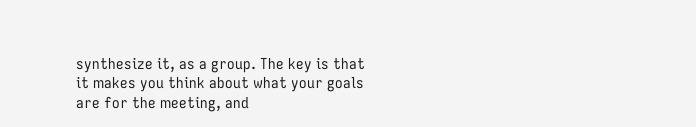synthesize it, as a group. The key is that it makes you think about what your goals are for the meeting, and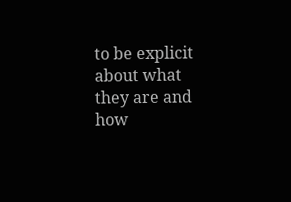to be explicit about what they are and how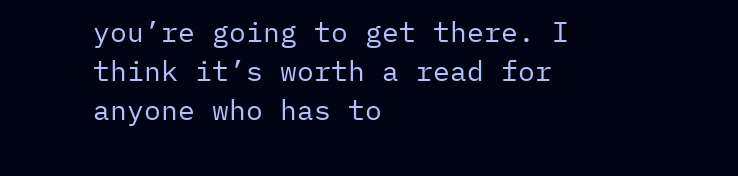you’re going to get there. I think it’s worth a read for anyone who has to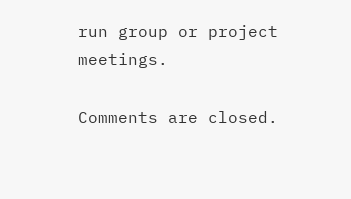run group or project meetings.

Comments are closed.